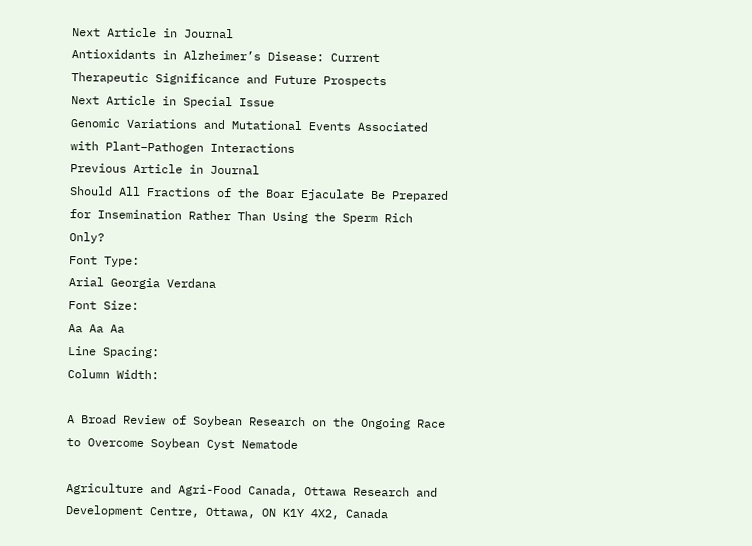Next Article in Journal
Antioxidants in Alzheimer’s Disease: Current Therapeutic Significance and Future Prospects
Next Article in Special Issue
Genomic Variations and Mutational Events Associated with Plant–Pathogen Interactions
Previous Article in Journal
Should All Fractions of the Boar Ejaculate Be Prepared for Insemination Rather Than Using the Sperm Rich Only?
Font Type:
Arial Georgia Verdana
Font Size:
Aa Aa Aa
Line Spacing:
Column Width:

A Broad Review of Soybean Research on the Ongoing Race to Overcome Soybean Cyst Nematode

Agriculture and Agri-Food Canada, Ottawa Research and Development Centre, Ottawa, ON K1Y 4X2, Canada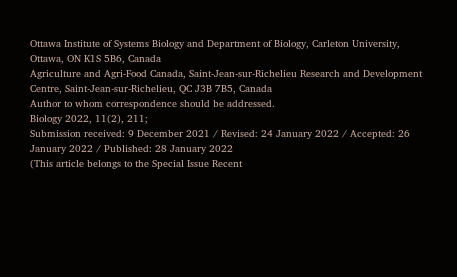Ottawa Institute of Systems Biology and Department of Biology, Carleton University, Ottawa, ON K1S 5B6, Canada
Agriculture and Agri-Food Canada, Saint-Jean-sur-Richelieu Research and Development Centre, Saint-Jean-sur-Richelieu, QC J3B 7B5, Canada
Author to whom correspondence should be addressed.
Biology 2022, 11(2), 211;
Submission received: 9 December 2021 / Revised: 24 January 2022 / Accepted: 26 January 2022 / Published: 28 January 2022
(This article belongs to the Special Issue Recent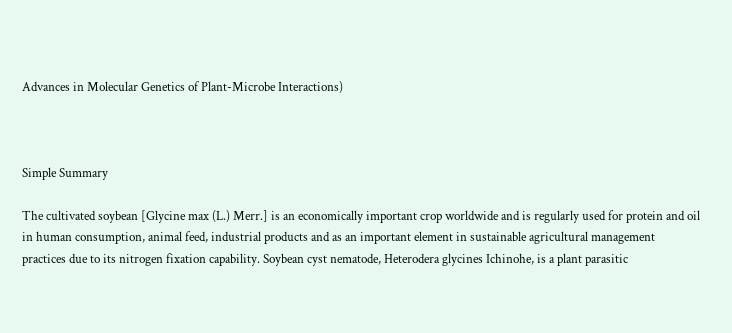Advances in Molecular Genetics of Plant-Microbe Interactions)



Simple Summary

The cultivated soybean [Glycine max (L.) Merr.] is an economically important crop worldwide and is regularly used for protein and oil in human consumption, animal feed, industrial products and as an important element in sustainable agricultural management practices due to its nitrogen fixation capability. Soybean cyst nematode, Heterodera glycines Ichinohe, is a plant parasitic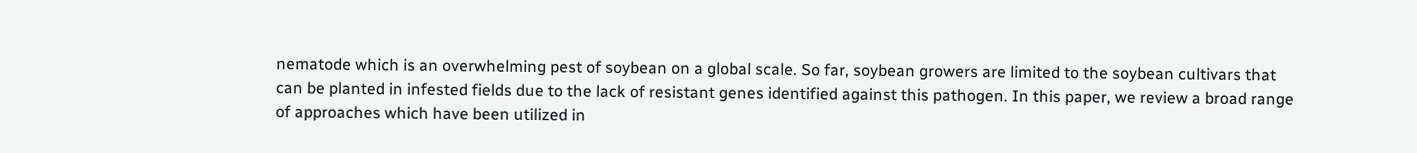nematode which is an overwhelming pest of soybean on a global scale. So far, soybean growers are limited to the soybean cultivars that can be planted in infested fields due to the lack of resistant genes identified against this pathogen. In this paper, we review a broad range of approaches which have been utilized in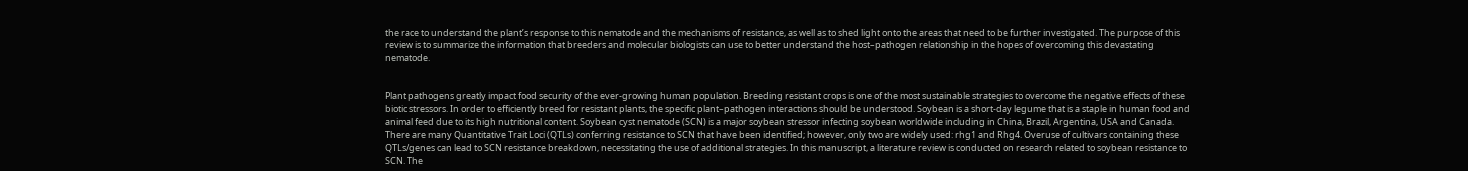the race to understand the plant’s response to this nematode and the mechanisms of resistance, as well as to shed light onto the areas that need to be further investigated. The purpose of this review is to summarize the information that breeders and molecular biologists can use to better understand the host–pathogen relationship in the hopes of overcoming this devastating nematode.


Plant pathogens greatly impact food security of the ever-growing human population. Breeding resistant crops is one of the most sustainable strategies to overcome the negative effects of these biotic stressors. In order to efficiently breed for resistant plants, the specific plant–pathogen interactions should be understood. Soybean is a short-day legume that is a staple in human food and animal feed due to its high nutritional content. Soybean cyst nematode (SCN) is a major soybean stressor infecting soybean worldwide including in China, Brazil, Argentina, USA and Canada. There are many Quantitative Trait Loci (QTLs) conferring resistance to SCN that have been identified; however, only two are widely used: rhg1 and Rhg4. Overuse of cultivars containing these QTLs/genes can lead to SCN resistance breakdown, necessitating the use of additional strategies. In this manuscript, a literature review is conducted on research related to soybean resistance to SCN. The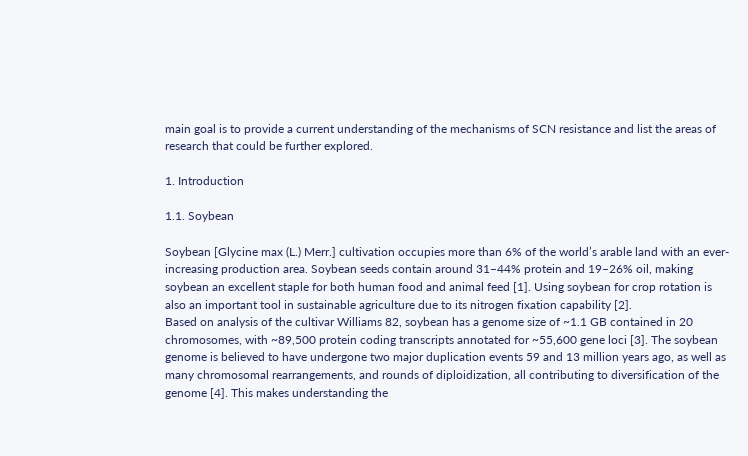main goal is to provide a current understanding of the mechanisms of SCN resistance and list the areas of research that could be further explored.

1. Introduction

1.1. Soybean

Soybean [Glycine max (L.) Merr.] cultivation occupies more than 6% of the world’s arable land with an ever-increasing production area. Soybean seeds contain around 31–44% protein and 19–26% oil, making soybean an excellent staple for both human food and animal feed [1]. Using soybean for crop rotation is also an important tool in sustainable agriculture due to its nitrogen fixation capability [2].
Based on analysis of the cultivar Williams 82, soybean has a genome size of ~1.1 GB contained in 20 chromosomes, with ~89,500 protein coding transcripts annotated for ~55,600 gene loci [3]. The soybean genome is believed to have undergone two major duplication events 59 and 13 million years ago, as well as many chromosomal rearrangements, and rounds of diploidization, all contributing to diversification of the genome [4]. This makes understanding the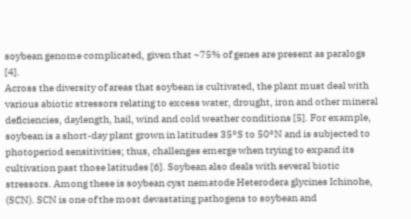soybean genome complicated, given that ~75% of genes are present as paralogs [4].
Across the diversity of areas that soybean is cultivated, the plant must deal with various abiotic stressors relating to excess water, drought, iron and other mineral deficiencies, daylength, hail, wind and cold weather conditions [5]. For example, soybean is a short-day plant grown in latitudes 35°S to 50°N and is subjected to photoperiod sensitivities; thus, challenges emerge when trying to expand its cultivation past those latitudes [6]. Soybean also deals with several biotic stressors. Among these is soybean cyst nematode Heterodera glycines Ichinohe, (SCN). SCN is one of the most devastating pathogens to soybean and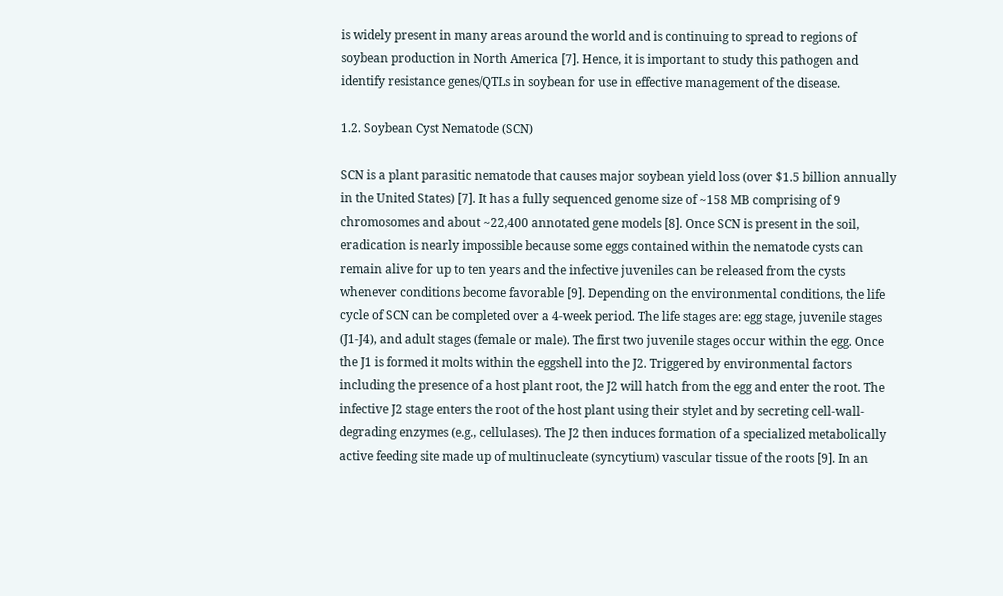is widely present in many areas around the world and is continuing to spread to regions of soybean production in North America [7]. Hence, it is important to study this pathogen and identify resistance genes/QTLs in soybean for use in effective management of the disease.

1.2. Soybean Cyst Nematode (SCN)

SCN is a plant parasitic nematode that causes major soybean yield loss (over $1.5 billion annually in the United States) [7]. It has a fully sequenced genome size of ~158 MB comprising of 9 chromosomes and about ~22,400 annotated gene models [8]. Once SCN is present in the soil, eradication is nearly impossible because some eggs contained within the nematode cysts can remain alive for up to ten years and the infective juveniles can be released from the cysts whenever conditions become favorable [9]. Depending on the environmental conditions, the life cycle of SCN can be completed over a 4-week period. The life stages are: egg stage, juvenile stages (J1-J4), and adult stages (female or male). The first two juvenile stages occur within the egg. Once the J1 is formed it molts within the eggshell into the J2. Triggered by environmental factors including the presence of a host plant root, the J2 will hatch from the egg and enter the root. The infective J2 stage enters the root of the host plant using their stylet and by secreting cell-wall-degrading enzymes (e.g., cellulases). The J2 then induces formation of a specialized metabolically active feeding site made up of multinucleate (syncytium) vascular tissue of the roots [9]. In an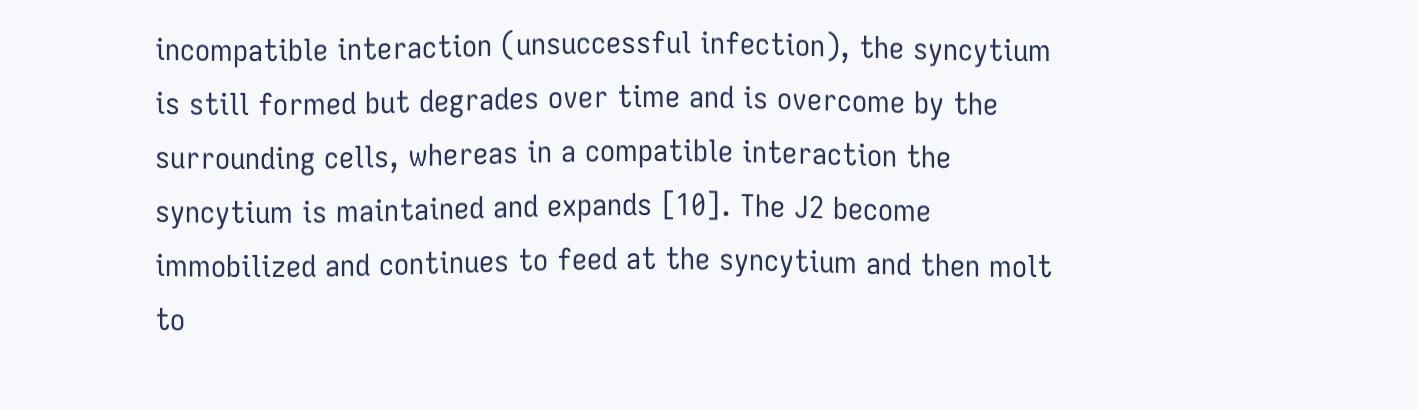incompatible interaction (unsuccessful infection), the syncytium is still formed but degrades over time and is overcome by the surrounding cells, whereas in a compatible interaction the syncytium is maintained and expands [10]. The J2 become immobilized and continues to feed at the syncytium and then molt to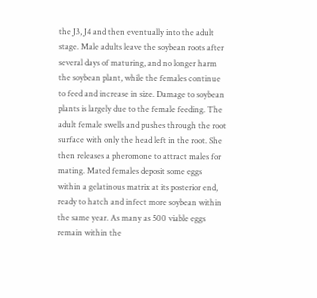the J3, J4 and then eventually into the adult stage. Male adults leave the soybean roots after several days of maturing, and no longer harm the soybean plant, while the females continue to feed and increase in size. Damage to soybean plants is largely due to the female feeding. The adult female swells and pushes through the root surface with only the head left in the root. She then releases a pheromone to attract males for mating. Mated females deposit some eggs within a gelatinous matrix at its posterior end, ready to hatch and infect more soybean within the same year. As many as 500 viable eggs remain within the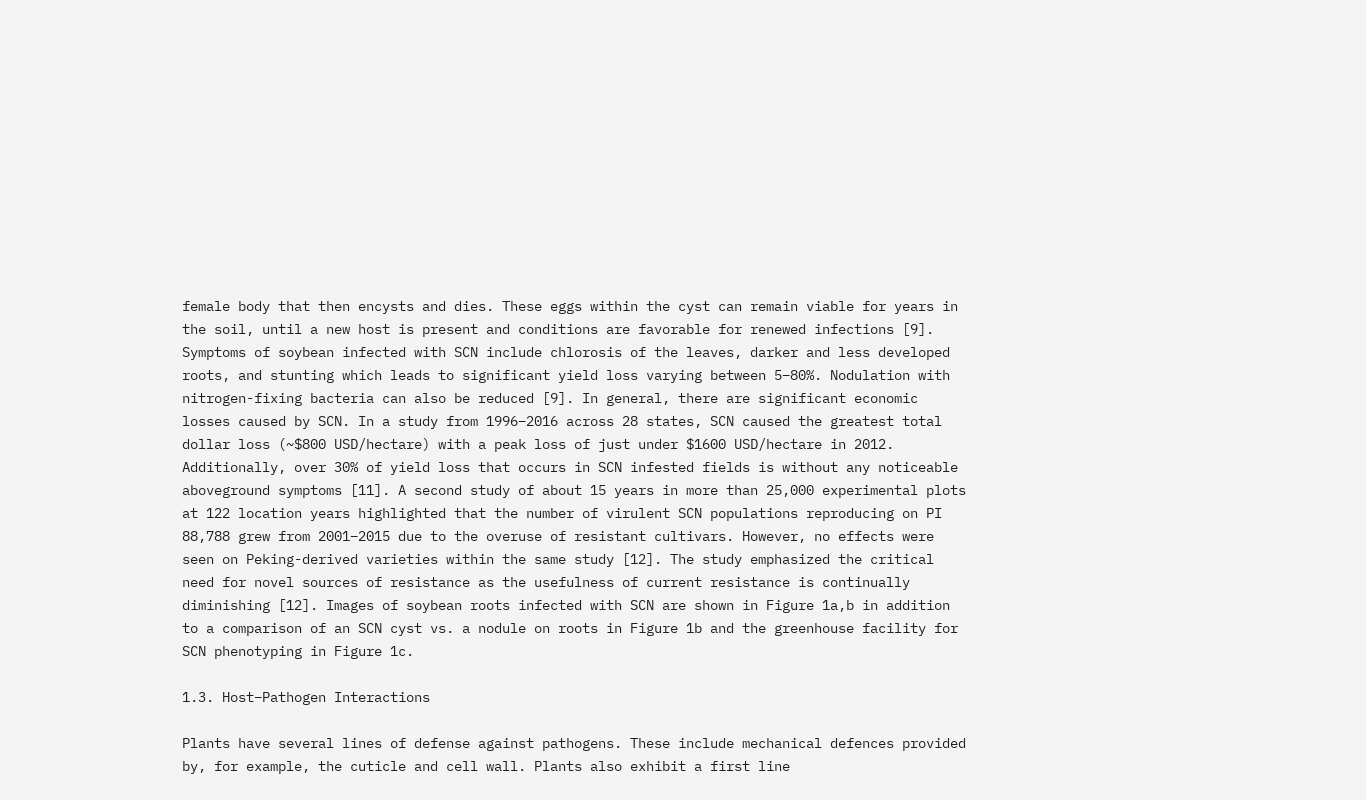female body that then encysts and dies. These eggs within the cyst can remain viable for years in the soil, until a new host is present and conditions are favorable for renewed infections [9].
Symptoms of soybean infected with SCN include chlorosis of the leaves, darker and less developed roots, and stunting which leads to significant yield loss varying between 5–80%. Nodulation with nitrogen-fixing bacteria can also be reduced [9]. In general, there are significant economic losses caused by SCN. In a study from 1996–2016 across 28 states, SCN caused the greatest total dollar loss (~$800 USD/hectare) with a peak loss of just under $1600 USD/hectare in 2012. Additionally, over 30% of yield loss that occurs in SCN infested fields is without any noticeable aboveground symptoms [11]. A second study of about 15 years in more than 25,000 experimental plots at 122 location years highlighted that the number of virulent SCN populations reproducing on PI 88,788 grew from 2001–2015 due to the overuse of resistant cultivars. However, no effects were seen on Peking-derived varieties within the same study [12]. The study emphasized the critical need for novel sources of resistance as the usefulness of current resistance is continually diminishing [12]. Images of soybean roots infected with SCN are shown in Figure 1a,b in addition to a comparison of an SCN cyst vs. a nodule on roots in Figure 1b and the greenhouse facility for SCN phenotyping in Figure 1c.

1.3. Host–Pathogen Interactions

Plants have several lines of defense against pathogens. These include mechanical defences provided by, for example, the cuticle and cell wall. Plants also exhibit a first line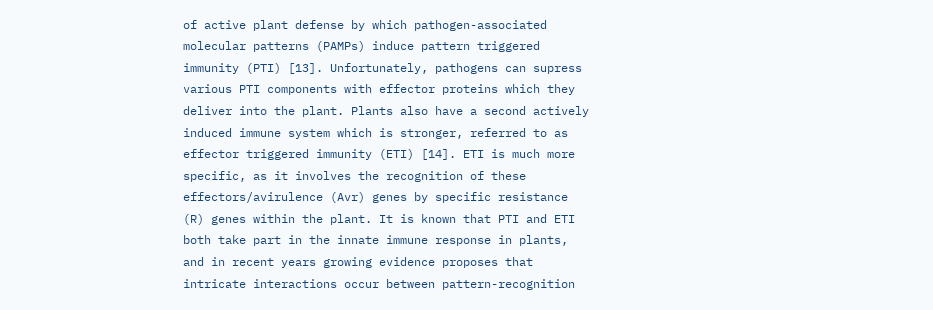of active plant defense by which pathogen-associated molecular patterns (PAMPs) induce pattern triggered immunity (PTI) [13]. Unfortunately, pathogens can supress various PTI components with effector proteins which they deliver into the plant. Plants also have a second actively induced immune system which is stronger, referred to as effector triggered immunity (ETI) [14]. ETI is much more specific, as it involves the recognition of these effectors/avirulence (Avr) genes by specific resistance (R) genes within the plant. It is known that PTI and ETI both take part in the innate immune response in plants, and in recent years growing evidence proposes that intricate interactions occur between pattern-recognition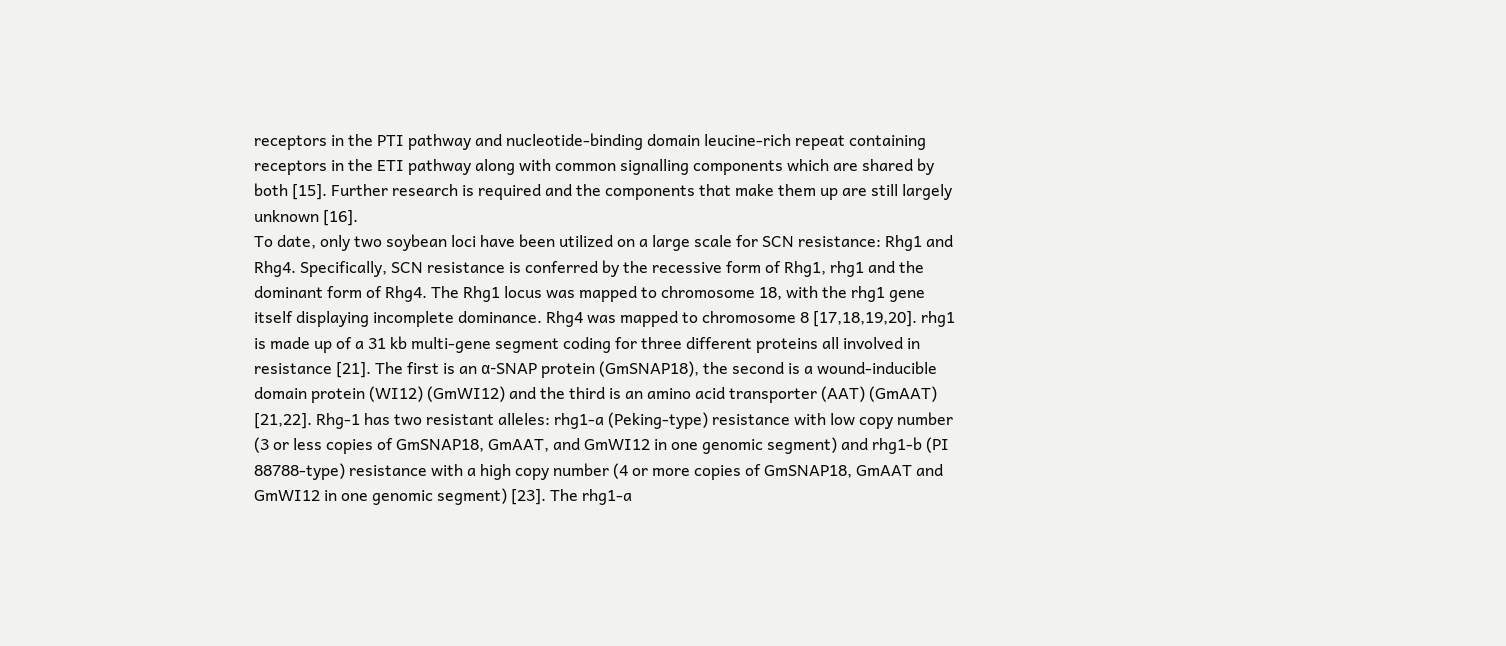receptors in the PTI pathway and nucleotide-binding domain leucine-rich repeat containing receptors in the ETI pathway along with common signalling components which are shared by both [15]. Further research is required and the components that make them up are still largely unknown [16].
To date, only two soybean loci have been utilized on a large scale for SCN resistance: Rhg1 and Rhg4. Specifically, SCN resistance is conferred by the recessive form of Rhg1, rhg1 and the dominant form of Rhg4. The Rhg1 locus was mapped to chromosome 18, with the rhg1 gene itself displaying incomplete dominance. Rhg4 was mapped to chromosome 8 [17,18,19,20]. rhg1 is made up of a 31 kb multi-gene segment coding for three different proteins all involved in resistance [21]. The first is an α-SNAP protein (GmSNAP18), the second is a wound-inducible domain protein (WI12) (GmWI12) and the third is an amino acid transporter (AAT) (GmAAT) [21,22]. Rhg-1 has two resistant alleles: rhg1-a (Peking-type) resistance with low copy number (3 or less copies of GmSNAP18, GmAAT, and GmWI12 in one genomic segment) and rhg1-b (PI 88788-type) resistance with a high copy number (4 or more copies of GmSNAP18, GmAAT and GmWI12 in one genomic segment) [23]. The rhg1-a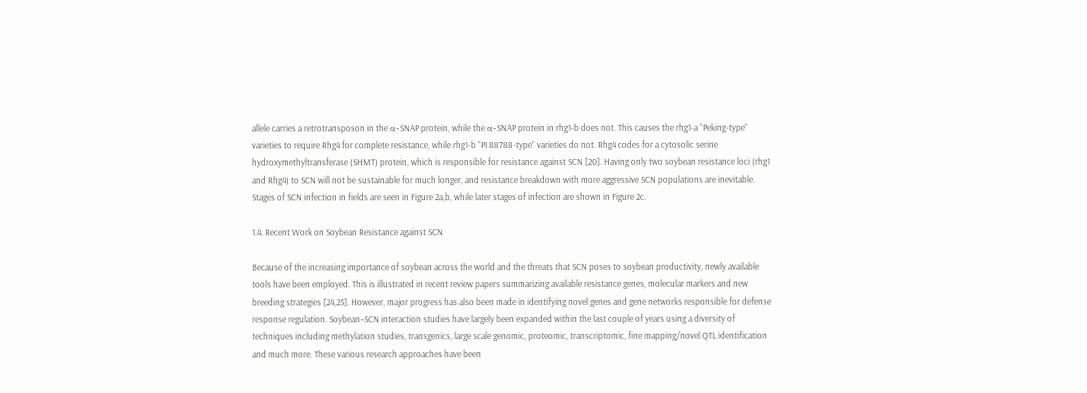allele carries a retrotransposon in the α-SNAP protein, while the α-SNAP protein in rhg1-b does not. This causes the rhg1-a “Peking-type” varieties to require Rhg4 for complete resistance, while rhg1-b “PI 88788-type” varieties do not. Rhg4 codes for a cytosolic serine hydroxymethyltransferase (SHMT) protein, which is responsible for resistance against SCN [20]. Having only two soybean resistance loci (rhg1 and Rhg4) to SCN will not be sustainable for much longer, and resistance breakdown with more aggressive SCN populations are inevitable. Stages of SCN infection in fields are seen in Figure 2a,b, while later stages of infection are shown in Figure 2c.

1.4. Recent Work on Soybean Resistance against SCN

Because of the increasing importance of soybean across the world and the threats that SCN poses to soybean productivity, newly available tools have been employed. This is illustrated in recent review papers summarizing available resistance genes, molecular markers and new breeding strategies [24,25]. However, major progress has also been made in identifying novel genes and gene networks responsible for defense response regulation. Soybean–SCN interaction studies have largely been expanded within the last couple of years using a diversity of techniques including methylation studies, transgenics, large scale genomic, proteomic, transcriptomic, fine mapping/novel QTL identification and much more. These various research approaches have been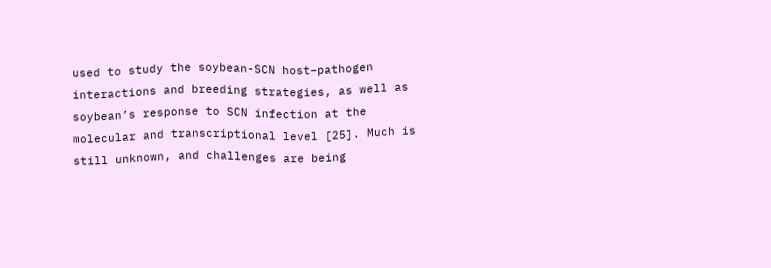used to study the soybean-SCN host–pathogen interactions and breeding strategies, as well as soybean’s response to SCN infection at the molecular and transcriptional level [25]. Much is still unknown, and challenges are being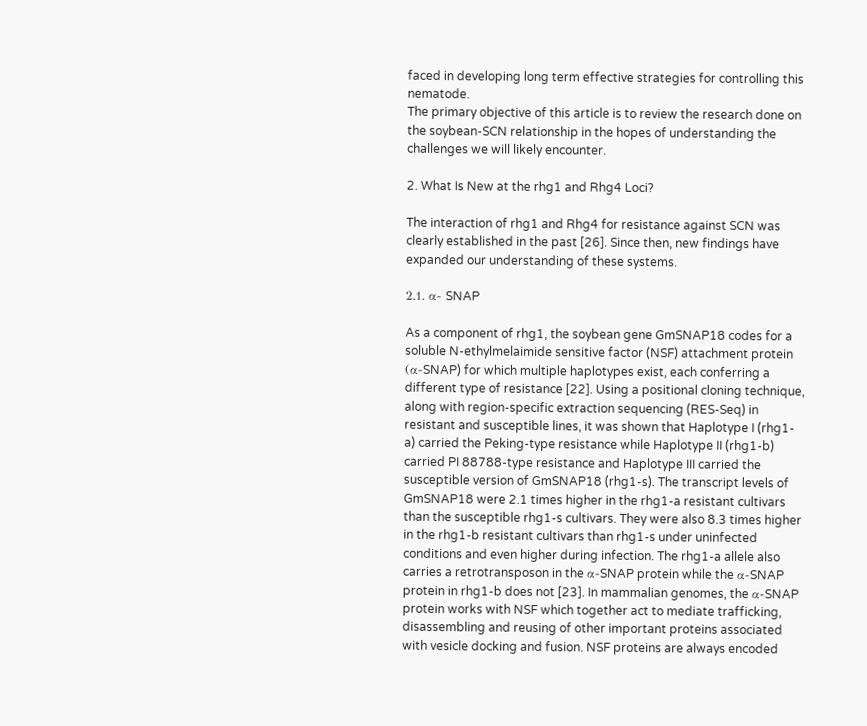faced in developing long term effective strategies for controlling this nematode.
The primary objective of this article is to review the research done on the soybean-SCN relationship in the hopes of understanding the challenges we will likely encounter.

2. What Is New at the rhg1 and Rhg4 Loci?

The interaction of rhg1 and Rhg4 for resistance against SCN was clearly established in the past [26]. Since then, new findings have expanded our understanding of these systems.

2.1. α- SNAP

As a component of rhg1, the soybean gene GmSNAP18 codes for a soluble N-ethylmelaimide sensitive factor (NSF) attachment protein (α-SNAP) for which multiple haplotypes exist, each conferring a different type of resistance [22]. Using a positional cloning technique, along with region-specific extraction sequencing (RES-Seq) in resistant and susceptible lines, it was shown that Haplotype I (rhg1-a) carried the Peking-type resistance while Haplotype II (rhg1-b) carried PI 88788-type resistance and Haplotype III carried the susceptible version of GmSNAP18 (rhg1-s). The transcript levels of GmSNAP18 were 2.1 times higher in the rhg1-a resistant cultivars than the susceptible rhg1-s cultivars. They were also 8.3 times higher in the rhg1-b resistant cultivars than rhg1-s under uninfected conditions and even higher during infection. The rhg1-a allele also carries a retrotransposon in the α-SNAP protein while the α-SNAP protein in rhg1-b does not [23]. In mammalian genomes, the α-SNAP protein works with NSF which together act to mediate trafficking, disassembling and reusing of other important proteins associated with vesicle docking and fusion. NSF proteins are always encoded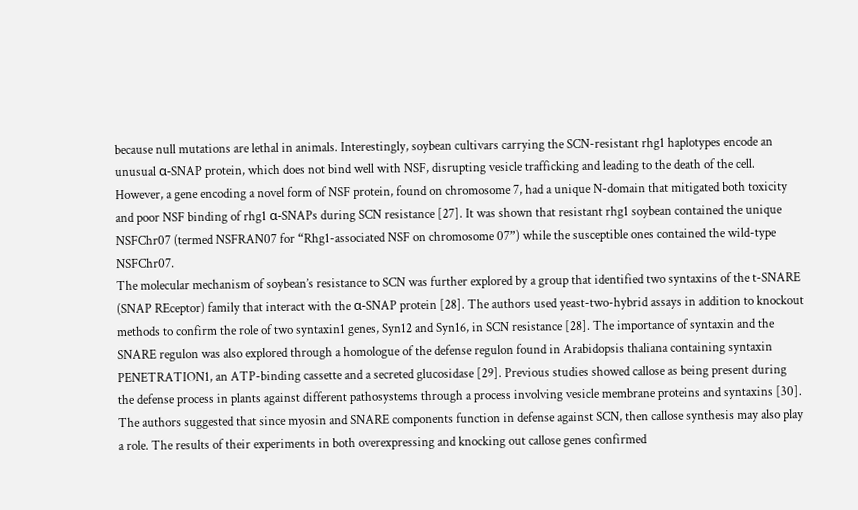because null mutations are lethal in animals. Interestingly, soybean cultivars carrying the SCN-resistant rhg1 haplotypes encode an unusual α-SNAP protein, which does not bind well with NSF, disrupting vesicle trafficking and leading to the death of the cell. However, a gene encoding a novel form of NSF protein, found on chromosome 7, had a unique N-domain that mitigated both toxicity and poor NSF binding of rhg1 α-SNAPs during SCN resistance [27]. It was shown that resistant rhg1 soybean contained the unique NSFChr07 (termed NSFRAN07 for “Rhg1-associated NSF on chromosome 07”) while the susceptible ones contained the wild-type NSFChr07.
The molecular mechanism of soybean’s resistance to SCN was further explored by a group that identified two syntaxins of the t-SNARE (SNAP REceptor) family that interact with the α-SNAP protein [28]. The authors used yeast-two-hybrid assays in addition to knockout methods to confirm the role of two syntaxin1 genes, Syn12 and Syn16, in SCN resistance [28]. The importance of syntaxin and the SNARE regulon was also explored through a homologue of the defense regulon found in Arabidopsis thaliana containing syntaxin PENETRATION1, an ATP-binding cassette and a secreted glucosidase [29]. Previous studies showed callose as being present during the defense process in plants against different pathosystems through a process involving vesicle membrane proteins and syntaxins [30]. The authors suggested that since myosin and SNARE components function in defense against SCN, then callose synthesis may also play a role. The results of their experiments in both overexpressing and knocking out callose genes confirmed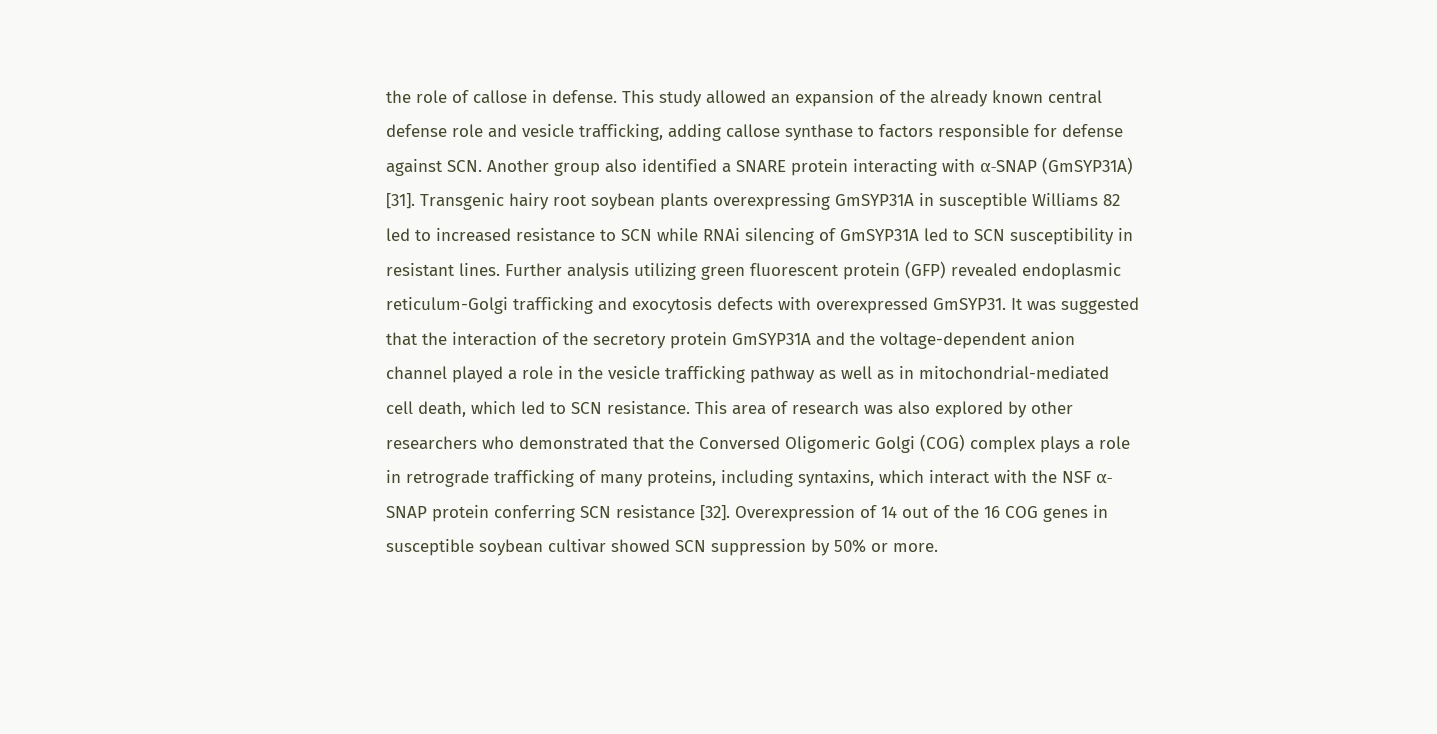the role of callose in defense. This study allowed an expansion of the already known central defense role and vesicle trafficking, adding callose synthase to factors responsible for defense against SCN. Another group also identified a SNARE protein interacting with α-SNAP (GmSYP31A) [31]. Transgenic hairy root soybean plants overexpressing GmSYP31A in susceptible Williams 82 led to increased resistance to SCN while RNAi silencing of GmSYP31A led to SCN susceptibility in resistant lines. Further analysis utilizing green fluorescent protein (GFP) revealed endoplasmic reticulum-Golgi trafficking and exocytosis defects with overexpressed GmSYP31. It was suggested that the interaction of the secretory protein GmSYP31A and the voltage-dependent anion channel played a role in the vesicle trafficking pathway as well as in mitochondrial-mediated cell death, which led to SCN resistance. This area of research was also explored by other researchers who demonstrated that the Conversed Oligomeric Golgi (COG) complex plays a role in retrograde trafficking of many proteins, including syntaxins, which interact with the NSF α-SNAP protein conferring SCN resistance [32]. Overexpression of 14 out of the 16 COG genes in susceptible soybean cultivar showed SCN suppression by 50% or more.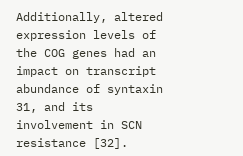Additionally, altered expression levels of the COG genes had an impact on transcript abundance of syntaxin 31, and its involvement in SCN resistance [32].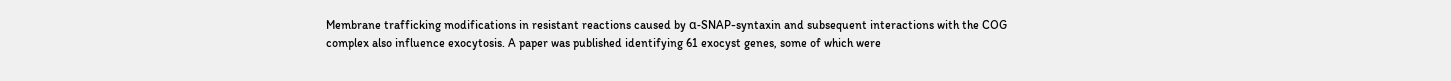Membrane trafficking modifications in resistant reactions caused by α-SNAP-syntaxin and subsequent interactions with the COG complex also influence exocytosis. A paper was published identifying 61 exocyst genes, some of which were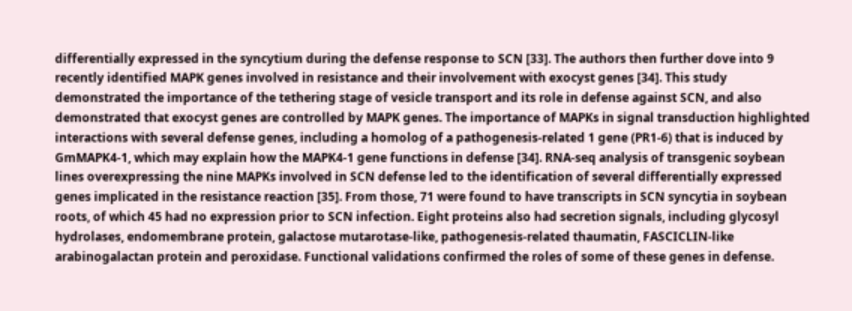differentially expressed in the syncytium during the defense response to SCN [33]. The authors then further dove into 9 recently identified MAPK genes involved in resistance and their involvement with exocyst genes [34]. This study demonstrated the importance of the tethering stage of vesicle transport and its role in defense against SCN, and also demonstrated that exocyst genes are controlled by MAPK genes. The importance of MAPKs in signal transduction highlighted interactions with several defense genes, including a homolog of a pathogenesis-related 1 gene (PR1-6) that is induced by GmMAPK4-1, which may explain how the MAPK4-1 gene functions in defense [34]. RNA-seq analysis of transgenic soybean lines overexpressing the nine MAPKs involved in SCN defense led to the identification of several differentially expressed genes implicated in the resistance reaction [35]. From those, 71 were found to have transcripts in SCN syncytia in soybean roots, of which 45 had no expression prior to SCN infection. Eight proteins also had secretion signals, including glycosyl hydrolases, endomembrane protein, galactose mutarotase-like, pathogenesis-related thaumatin, FASCICLIN-like arabinogalactan protein and peroxidase. Functional validations confirmed the roles of some of these genes in defense.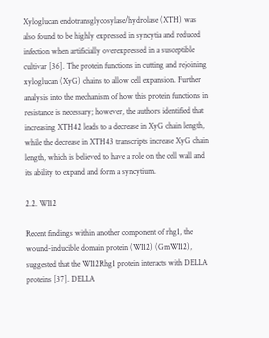Xyloglucan endotransglycosylase/hydrolase (XTH) was also found to be highly expressed in syncytia and reduced infection when artificially overexpressed in a susceptible cultivar [36]. The protein functions in cutting and rejoining xyloglucan (XyG) chains to allow cell expansion. Further analysis into the mechanism of how this protein functions in resistance is necessary; however, the authors identified that increasing XTH42 leads to a decrease in XyG chain length, while the decrease in XTH43 transcripts increase XyG chain length, which is believed to have a role on the cell wall and its ability to expand and form a syncytium.

2.2. WI12

Recent findings within another component of rhg1, the wound-inducible domain protein (WI12) (GmWI12), suggested that the WI12Rhg1 protein interacts with DELLA proteins [37]. DELLA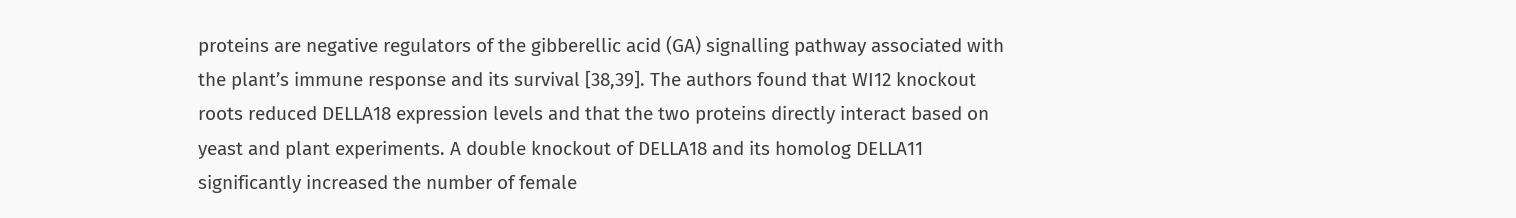proteins are negative regulators of the gibberellic acid (GA) signalling pathway associated with the plant’s immune response and its survival [38,39]. The authors found that WI12 knockout roots reduced DELLA18 expression levels and that the two proteins directly interact based on yeast and plant experiments. A double knockout of DELLA18 and its homolog DELLA11 significantly increased the number of female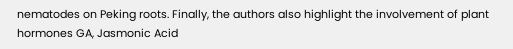nematodes on Peking roots. Finally, the authors also highlight the involvement of plant hormones GA, Jasmonic Acid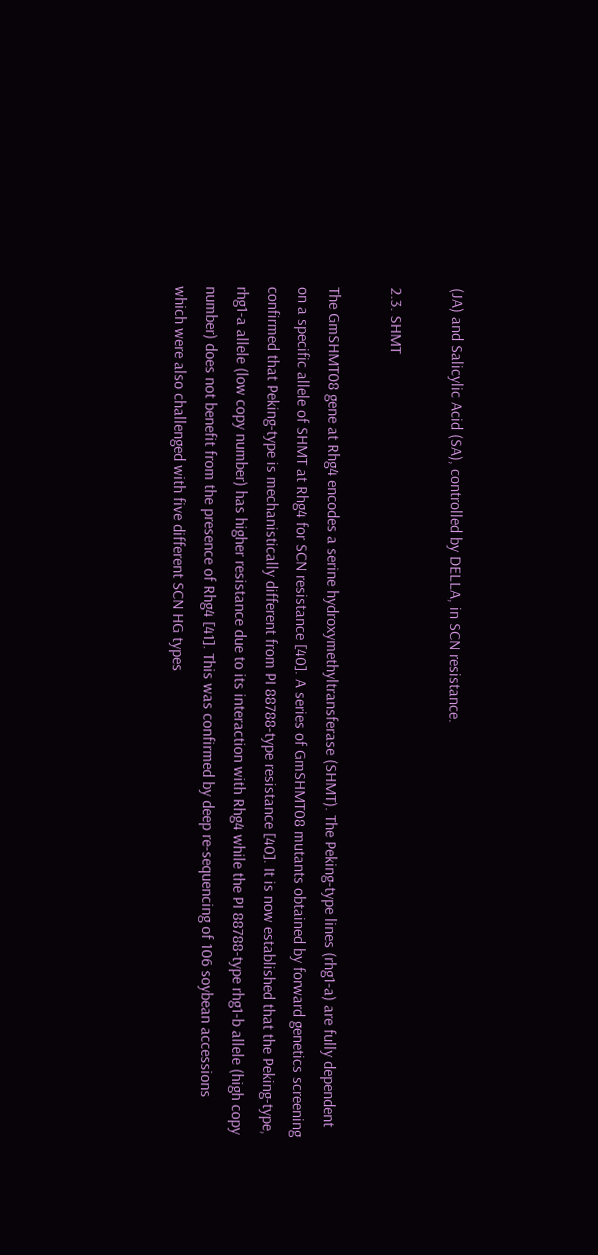(JA) and Salicylic Acid (SA), controlled by DELLA, in SCN resistance.

2.3. SHMT

The GmSHMT08 gene at Rhg4 encodes a serine hydroxymethyltransferase (SHMT). The Peking-type lines (rhg1-a) are fully dependent on a specific allele of SHMT at Rhg4 for SCN resistance [40]. A series of GmSHMT08 mutants obtained by forward genetics screening confirmed that Peking-type is mechanistically different from PI 88788-type resistance [40]. It is now established that the Peking-type, rhg1-a allele (low copy number) has higher resistance due to its interaction with Rhg4 while the PI 88788-type rhg1-b allele (high copy number) does not benefit from the presence of Rhg4 [41]. This was confirmed by deep re-sequencing of 106 soybean accessions which were also challenged with five different SCN HG types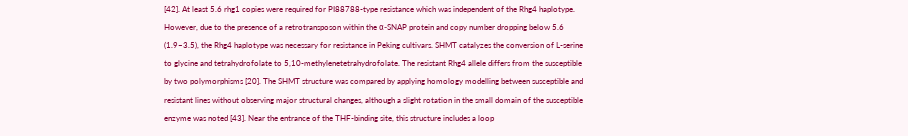[42]. At least 5.6 rhg1 copies were required for PI88788-type resistance which was independent of the Rhg4 haplotype. However, due to the presence of a retrotransposon within the α-SNAP protein and copy number dropping below 5.6 (1.9–3.5), the Rhg4 haplotype was necessary for resistance in Peking cultivars. SHMT catalyzes the conversion of L-serine to glycine and tetrahydrofolate to 5,10-methylenetetrahydrofolate. The resistant Rhg4 allele differs from the susceptible by two polymorphisms [20]. The SHMT structure was compared by applying homology modelling between susceptible and resistant lines without observing major structural changes, although a slight rotation in the small domain of the susceptible enzyme was noted [43]. Near the entrance of the THF-binding site, this structure includes a loop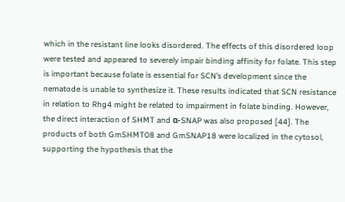which in the resistant line looks disordered. The effects of this disordered loop were tested and appeared to severely impair binding affinity for folate. This step is important because folate is essential for SCN’s development since the nematode is unable to synthesize it. These results indicated that SCN resistance in relation to Rhg4 might be related to impairment in folate binding. However, the direct interaction of SHMT and α-SNAP was also proposed [44]. The products of both GmSHMT08 and GmSNAP18 were localized in the cytosol, supporting the hypothesis that the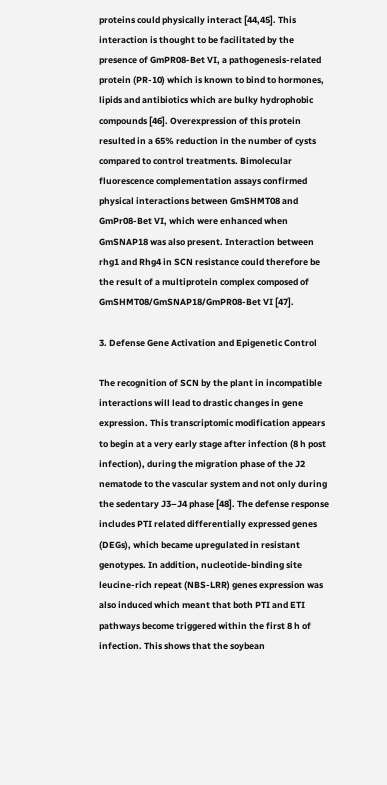proteins could physically interact [44,45]. This interaction is thought to be facilitated by the presence of GmPR08-Bet VI, a pathogenesis-related protein (PR-10) which is known to bind to hormones, lipids and antibiotics which are bulky hydrophobic compounds [46]. Overexpression of this protein resulted in a 65% reduction in the number of cysts compared to control treatments. Bimolecular fluorescence complementation assays confirmed physical interactions between GmSHMT08 and GmPr08-Bet VI, which were enhanced when GmSNAP18 was also present. Interaction between rhg1 and Rhg4 in SCN resistance could therefore be the result of a multiprotein complex composed of GmSHMT08/GmSNAP18/GmPR08-Bet VI [47].

3. Defense Gene Activation and Epigenetic Control

The recognition of SCN by the plant in incompatible interactions will lead to drastic changes in gene expression. This transcriptomic modification appears to begin at a very early stage after infection (8 h post infection), during the migration phase of the J2 nematode to the vascular system and not only during the sedentary J3–J4 phase [48]. The defense response includes PTI related differentially expressed genes (DEGs), which became upregulated in resistant genotypes. In addition, nucleotide-binding site leucine-rich repeat (NBS-LRR) genes expression was also induced which meant that both PTI and ETI pathways become triggered within the first 8 h of infection. This shows that the soybean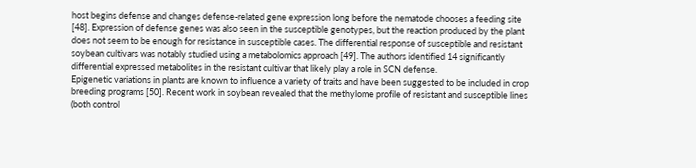host begins defense and changes defense-related gene expression long before the nematode chooses a feeding site [48]. Expression of defense genes was also seen in the susceptible genotypes, but the reaction produced by the plant does not seem to be enough for resistance in susceptible cases. The differential response of susceptible and resistant soybean cultivars was notably studied using a metabolomics approach [49]. The authors identified 14 significantly differential expressed metabolites in the resistant cultivar that likely play a role in SCN defense.
Epigenetic variations in plants are known to influence a variety of traits and have been suggested to be included in crop breeding programs [50]. Recent work in soybean revealed that the methylome profile of resistant and susceptible lines (both control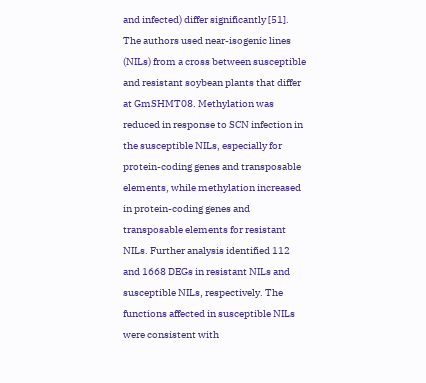and infected) differ significantly [51]. The authors used near-isogenic lines (NILs) from a cross between susceptible and resistant soybean plants that differ at GmSHMT08. Methylation was reduced in response to SCN infection in the susceptible NILs, especially for protein-coding genes and transposable elements, while methylation increased in protein-coding genes and transposable elements for resistant NILs. Further analysis identified 112 and 1668 DEGs in resistant NILs and susceptible NILs, respectively. The functions affected in susceptible NILs were consistent with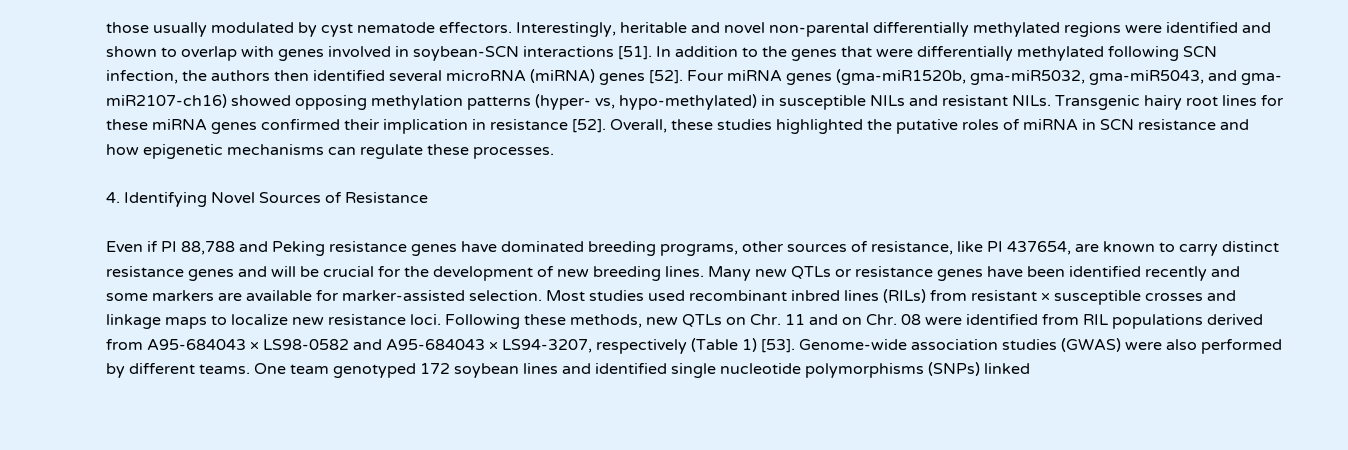those usually modulated by cyst nematode effectors. Interestingly, heritable and novel non-parental differentially methylated regions were identified and shown to overlap with genes involved in soybean-SCN interactions [51]. In addition to the genes that were differentially methylated following SCN infection, the authors then identified several microRNA (miRNA) genes [52]. Four miRNA genes (gma-miR1520b, gma-miR5032, gma-miR5043, and gma-miR2107-ch16) showed opposing methylation patterns (hyper- vs, hypo-methylated) in susceptible NILs and resistant NILs. Transgenic hairy root lines for these miRNA genes confirmed their implication in resistance [52]. Overall, these studies highlighted the putative roles of miRNA in SCN resistance and how epigenetic mechanisms can regulate these processes.

4. Identifying Novel Sources of Resistance

Even if PI 88,788 and Peking resistance genes have dominated breeding programs, other sources of resistance, like PI 437654, are known to carry distinct resistance genes and will be crucial for the development of new breeding lines. Many new QTLs or resistance genes have been identified recently and some markers are available for marker-assisted selection. Most studies used recombinant inbred lines (RILs) from resistant × susceptible crosses and linkage maps to localize new resistance loci. Following these methods, new QTLs on Chr. 11 and on Chr. 08 were identified from RIL populations derived from A95-684043 × LS98-0582 and A95-684043 × LS94-3207, respectively (Table 1) [53]. Genome-wide association studies (GWAS) were also performed by different teams. One team genotyped 172 soybean lines and identified single nucleotide polymorphisms (SNPs) linked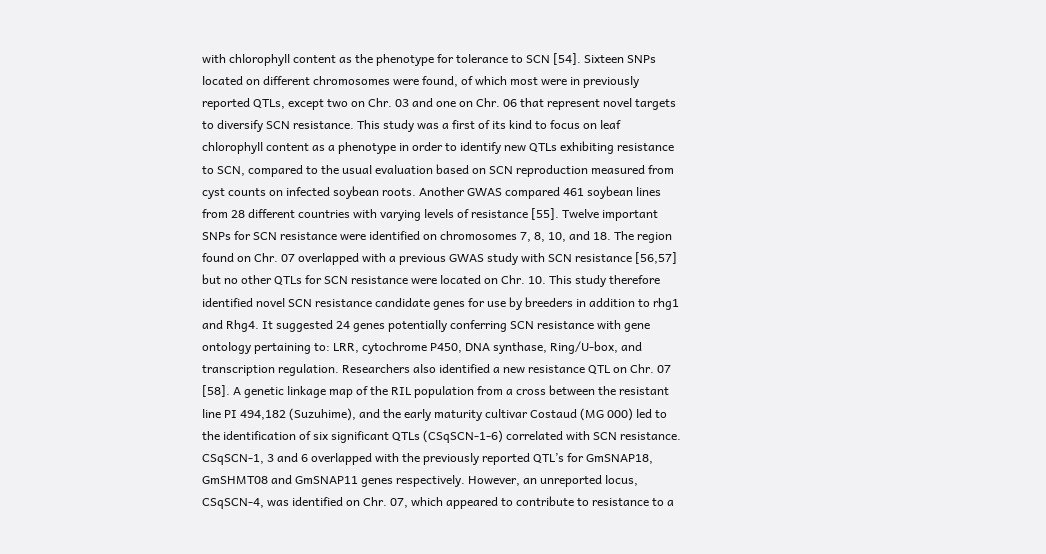with chlorophyll content as the phenotype for tolerance to SCN [54]. Sixteen SNPs located on different chromosomes were found, of which most were in previously reported QTLs, except two on Chr. 03 and one on Chr. 06 that represent novel targets to diversify SCN resistance. This study was a first of its kind to focus on leaf chlorophyll content as a phenotype in order to identify new QTLs exhibiting resistance to SCN, compared to the usual evaluation based on SCN reproduction measured from cyst counts on infected soybean roots. Another GWAS compared 461 soybean lines from 28 different countries with varying levels of resistance [55]. Twelve important SNPs for SCN resistance were identified on chromosomes 7, 8, 10, and 18. The region found on Chr. 07 overlapped with a previous GWAS study with SCN resistance [56,57] but no other QTLs for SCN resistance were located on Chr. 10. This study therefore identified novel SCN resistance candidate genes for use by breeders in addition to rhg1 and Rhg4. It suggested 24 genes potentially conferring SCN resistance with gene ontology pertaining to: LRR, cytochrome P450, DNA synthase, Ring/U-box, and transcription regulation. Researchers also identified a new resistance QTL on Chr. 07 [58]. A genetic linkage map of the RIL population from a cross between the resistant line PI 494,182 (Suzuhime), and the early maturity cultivar Costaud (MG 000) led to the identification of six significant QTLs (CSqSCN-1-6) correlated with SCN resistance. CSqSCN-1, 3 and 6 overlapped with the previously reported QTL’s for GmSNAP18, GmSHMT08 and GmSNAP11 genes respectively. However, an unreported locus, CSqSCN-4, was identified on Chr. 07, which appeared to contribute to resistance to a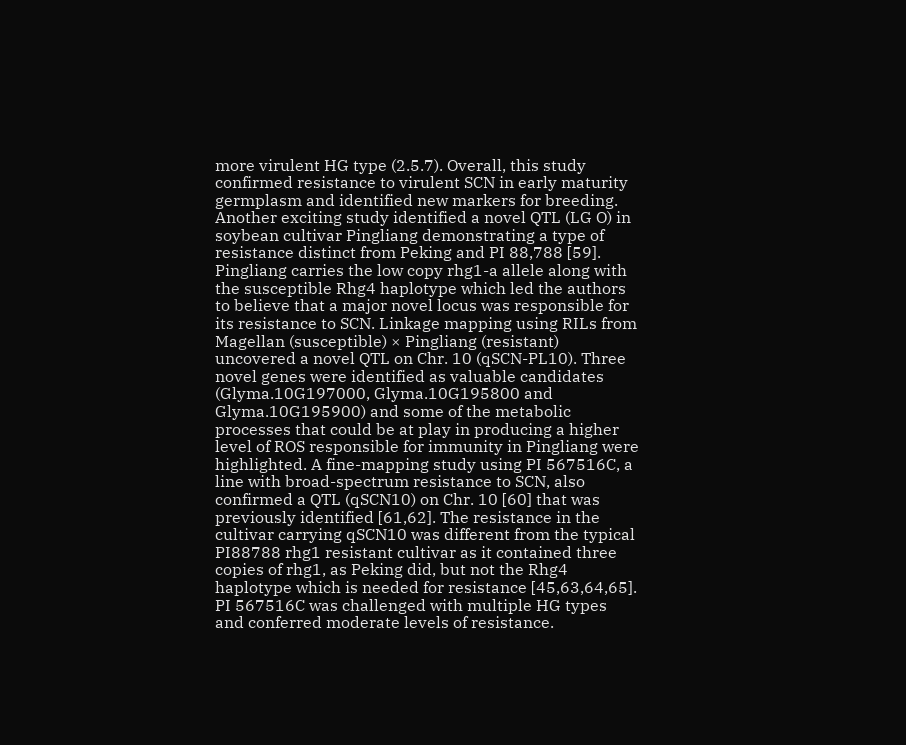more virulent HG type (2.5.7). Overall, this study confirmed resistance to virulent SCN in early maturity germplasm and identified new markers for breeding. Another exciting study identified a novel QTL (LG O) in soybean cultivar Pingliang demonstrating a type of resistance distinct from Peking and PI 88,788 [59]. Pingliang carries the low copy rhg1-a allele along with the susceptible Rhg4 haplotype which led the authors to believe that a major novel locus was responsible for its resistance to SCN. Linkage mapping using RILs from Magellan (susceptible) × Pingliang (resistant) uncovered a novel QTL on Chr. 10 (qSCN-PL10). Three novel genes were identified as valuable candidates (Glyma.10G197000, Glyma.10G195800 and Glyma.10G195900) and some of the metabolic processes that could be at play in producing a higher level of ROS responsible for immunity in Pingliang were highlighted. A fine-mapping study using PI 567516C, a line with broad-spectrum resistance to SCN, also confirmed a QTL (qSCN10) on Chr. 10 [60] that was previously identified [61,62]. The resistance in the cultivar carrying qSCN10 was different from the typical PI88788 rhg1 resistant cultivar as it contained three copies of rhg1, as Peking did, but not the Rhg4 haplotype which is needed for resistance [45,63,64,65]. PI 567516C was challenged with multiple HG types and conferred moderate levels of resistance.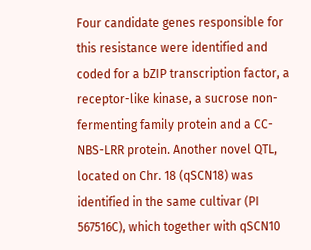Four candidate genes responsible for this resistance were identified and coded for a bZIP transcription factor, a receptor-like kinase, a sucrose non-fermenting family protein and a CC-NBS-LRR protein. Another novel QTL, located on Chr. 18 (qSCN18) was identified in the same cultivar (PI 567516C), which together with qSCN10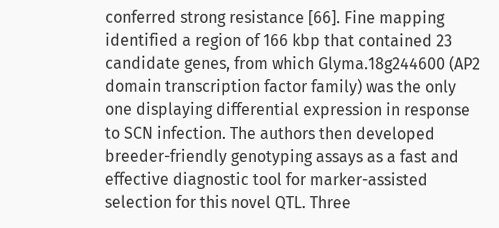conferred strong resistance [66]. Fine mapping identified a region of 166 kbp that contained 23 candidate genes, from which Glyma.18g244600 (AP2 domain transcription factor family) was the only one displaying differential expression in response to SCN infection. The authors then developed breeder-friendly genotyping assays as a fast and effective diagnostic tool for marker-assisted selection for this novel QTL. Three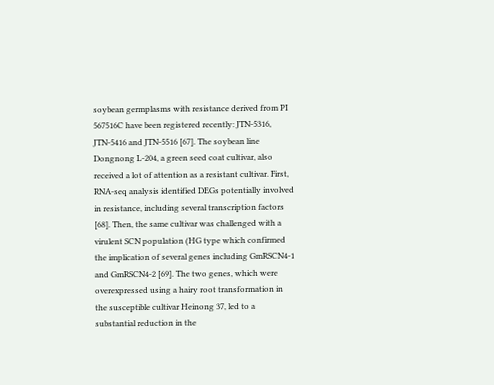soybean germplasms with resistance derived from PI 567516C have been registered recently: JTN-5316, JTN-5416 and JTN-5516 [67]. The soybean line Dongnong L-204, a green seed coat cultivar, also received a lot of attention as a resistant cultivar. First, RNA-seq analysis identified DEGs potentially involved in resistance, including several transcription factors [68]. Then, the same cultivar was challenged with a virulent SCN population (HG type which confirmed the implication of several genes including GmRSCN4-1 and GmRSCN4-2 [69]. The two genes, which were overexpressed using a hairy root transformation in the susceptible cultivar Heinong 37, led to a substantial reduction in the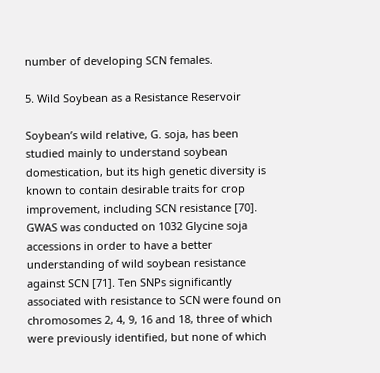number of developing SCN females.

5. Wild Soybean as a Resistance Reservoir

Soybean’s wild relative, G. soja, has been studied mainly to understand soybean domestication, but its high genetic diversity is known to contain desirable traits for crop improvement, including SCN resistance [70]. GWAS was conducted on 1032 Glycine soja accessions in order to have a better understanding of wild soybean resistance against SCN [71]. Ten SNPs significantly associated with resistance to SCN were found on chromosomes 2, 4, 9, 16 and 18, three of which were previously identified, but none of which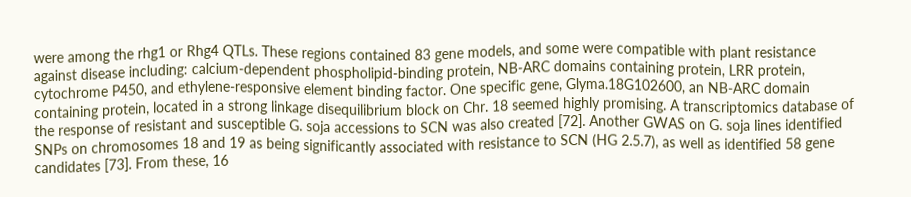were among the rhg1 or Rhg4 QTLs. These regions contained 83 gene models, and some were compatible with plant resistance against disease including: calcium-dependent phospholipid-binding protein, NB-ARC domains containing protein, LRR protein, cytochrome P450, and ethylene-responsive element binding factor. One specific gene, Glyma.18G102600, an NB-ARC domain containing protein, located in a strong linkage disequilibrium block on Chr. 18 seemed highly promising. A transcriptomics database of the response of resistant and susceptible G. soja accessions to SCN was also created [72]. Another GWAS on G. soja lines identified SNPs on chromosomes 18 and 19 as being significantly associated with resistance to SCN (HG 2.5.7), as well as identified 58 gene candidates [73]. From these, 16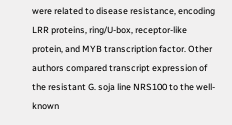were related to disease resistance, encoding LRR proteins, ring/U-box, receptor-like protein, and MYB transcription factor. Other authors compared transcript expression of the resistant G. soja line NRS100 to the well-known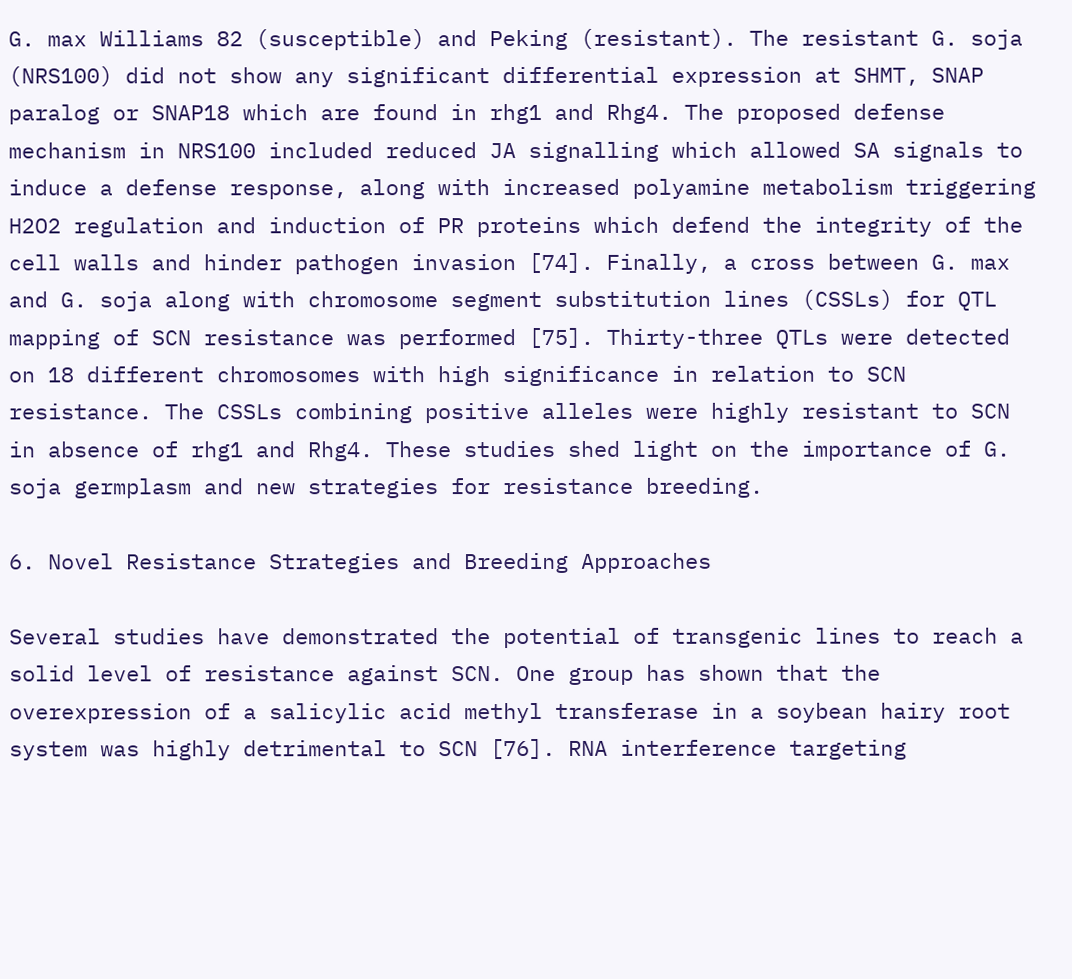G. max Williams 82 (susceptible) and Peking (resistant). The resistant G. soja (NRS100) did not show any significant differential expression at SHMT, SNAP paralog or SNAP18 which are found in rhg1 and Rhg4. The proposed defense mechanism in NRS100 included reduced JA signalling which allowed SA signals to induce a defense response, along with increased polyamine metabolism triggering H2O2 regulation and induction of PR proteins which defend the integrity of the cell walls and hinder pathogen invasion [74]. Finally, a cross between G. max and G. soja along with chromosome segment substitution lines (CSSLs) for QTL mapping of SCN resistance was performed [75]. Thirty-three QTLs were detected on 18 different chromosomes with high significance in relation to SCN resistance. The CSSLs combining positive alleles were highly resistant to SCN in absence of rhg1 and Rhg4. These studies shed light on the importance of G. soja germplasm and new strategies for resistance breeding.

6. Novel Resistance Strategies and Breeding Approaches

Several studies have demonstrated the potential of transgenic lines to reach a solid level of resistance against SCN. One group has shown that the overexpression of a salicylic acid methyl transferase in a soybean hairy root system was highly detrimental to SCN [76]. RNA interference targeting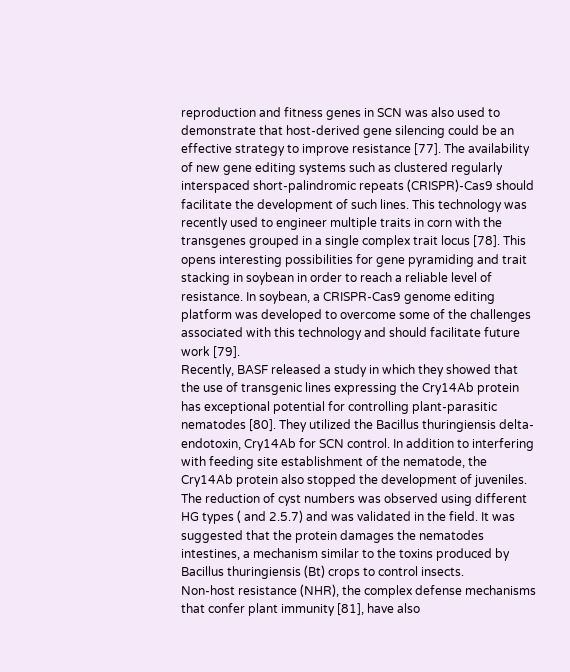reproduction and fitness genes in SCN was also used to demonstrate that host-derived gene silencing could be an effective strategy to improve resistance [77]. The availability of new gene editing systems such as clustered regularly interspaced short-palindromic repeats (CRISPR)-Cas9 should facilitate the development of such lines. This technology was recently used to engineer multiple traits in corn with the transgenes grouped in a single complex trait locus [78]. This opens interesting possibilities for gene pyramiding and trait stacking in soybean in order to reach a reliable level of resistance. In soybean, a CRISPR-Cas9 genome editing platform was developed to overcome some of the challenges associated with this technology and should facilitate future work [79].
Recently, BASF released a study in which they showed that the use of transgenic lines expressing the Cry14Ab protein has exceptional potential for controlling plant-parasitic nematodes [80]. They utilized the Bacillus thuringiensis delta-endotoxin, Cry14Ab for SCN control. In addition to interfering with feeding site establishment of the nematode, the Cry14Ab protein also stopped the development of juveniles. The reduction of cyst numbers was observed using different HG types ( and 2.5.7) and was validated in the field. It was suggested that the protein damages the nematodes intestines, a mechanism similar to the toxins produced by Bacillus thuringiensis (Bt) crops to control insects.
Non-host resistance (NHR), the complex defense mechanisms that confer plant immunity [81], have also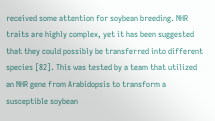received some attention for soybean breeding. NHR traits are highly complex, yet it has been suggested that they could possibly be transferred into different species [82]. This was tested by a team that utilized an NHR gene from Arabidopsis to transform a susceptible soybean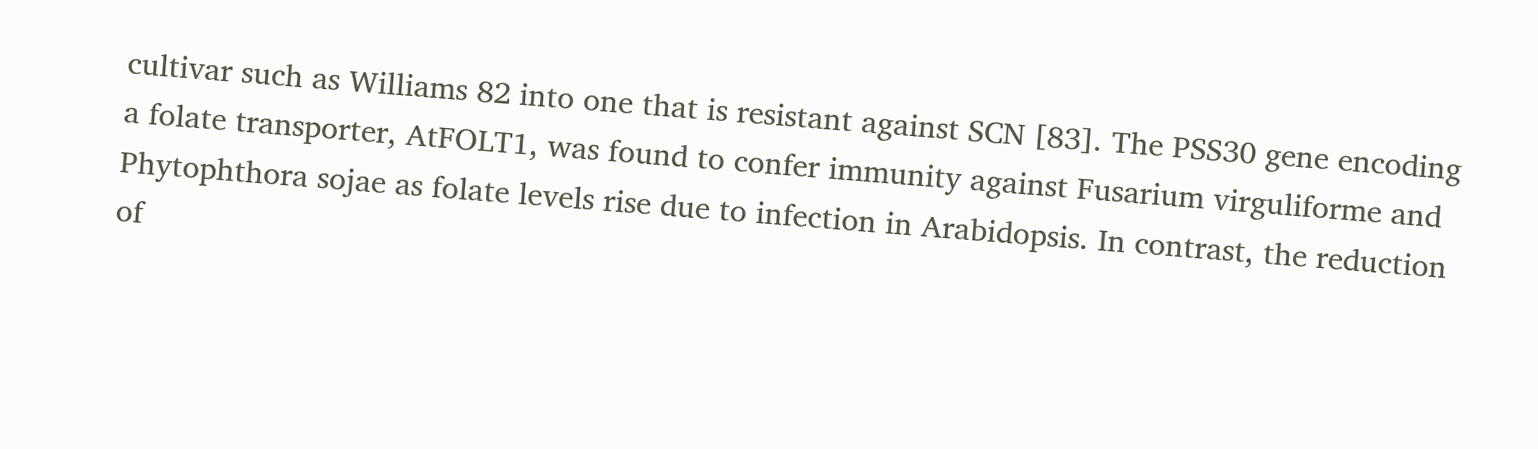cultivar such as Williams 82 into one that is resistant against SCN [83]. The PSS30 gene encoding a folate transporter, AtFOLT1, was found to confer immunity against Fusarium virguliforme and Phytophthora sojae as folate levels rise due to infection in Arabidopsis. In contrast, the reduction of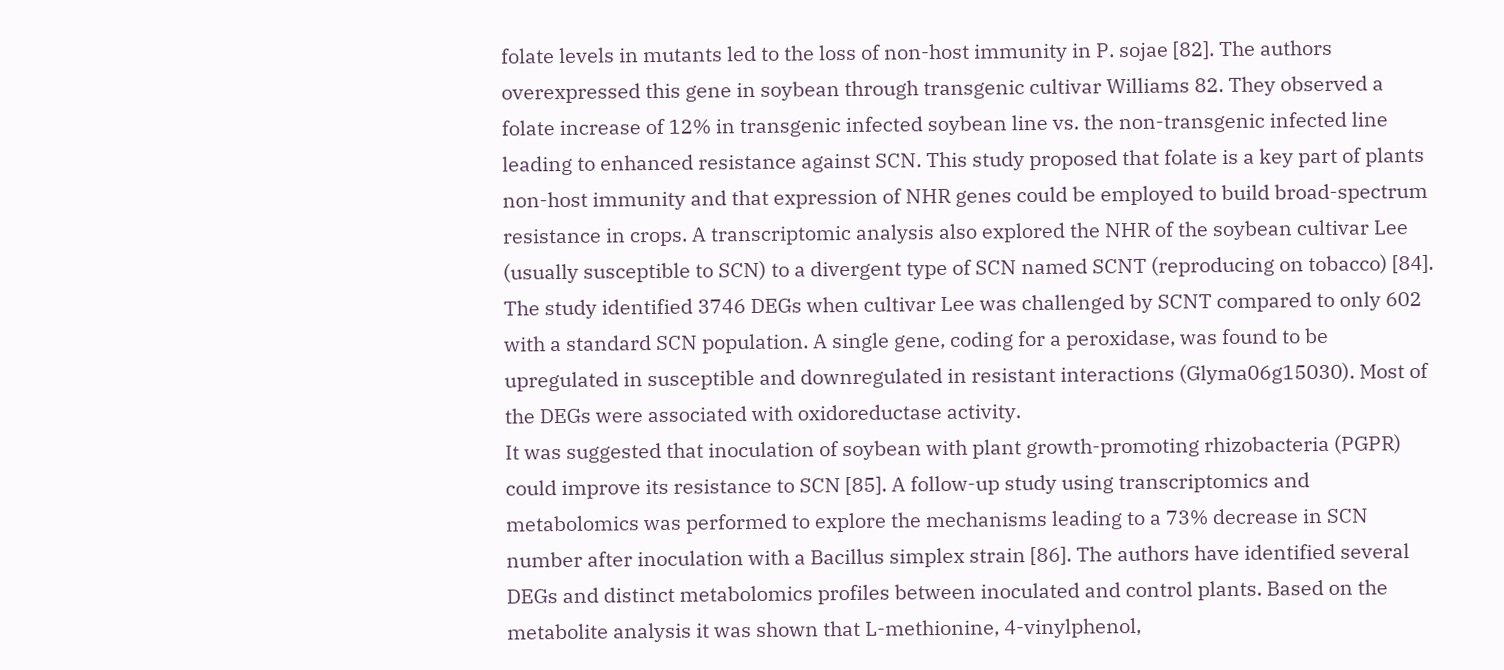folate levels in mutants led to the loss of non-host immunity in P. sojae [82]. The authors overexpressed this gene in soybean through transgenic cultivar Williams 82. They observed a folate increase of 12% in transgenic infected soybean line vs. the non-transgenic infected line leading to enhanced resistance against SCN. This study proposed that folate is a key part of plants non-host immunity and that expression of NHR genes could be employed to build broad-spectrum resistance in crops. A transcriptomic analysis also explored the NHR of the soybean cultivar Lee (usually susceptible to SCN) to a divergent type of SCN named SCNT (reproducing on tobacco) [84]. The study identified 3746 DEGs when cultivar Lee was challenged by SCNT compared to only 602 with a standard SCN population. A single gene, coding for a peroxidase, was found to be upregulated in susceptible and downregulated in resistant interactions (Glyma06g15030). Most of the DEGs were associated with oxidoreductase activity.
It was suggested that inoculation of soybean with plant growth-promoting rhizobacteria (PGPR) could improve its resistance to SCN [85]. A follow-up study using transcriptomics and metabolomics was performed to explore the mechanisms leading to a 73% decrease in SCN number after inoculation with a Bacillus simplex strain [86]. The authors have identified several DEGs and distinct metabolomics profiles between inoculated and control plants. Based on the metabolite analysis it was shown that L-methionine, 4-vinylphenol,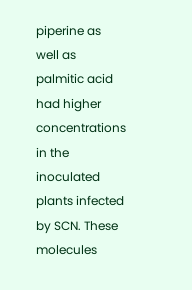piperine as well as palmitic acid had higher concentrations in the inoculated plants infected by SCN. These molecules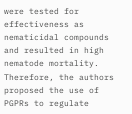were tested for effectiveness as nematicidal compounds and resulted in high nematode mortality. Therefore, the authors proposed the use of PGPRs to regulate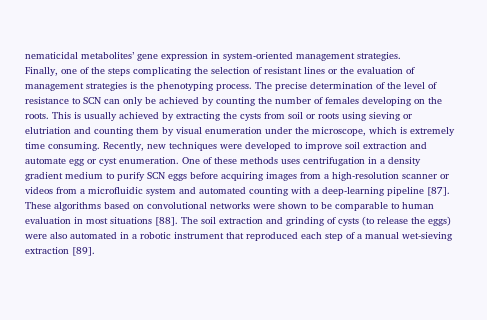nematicidal metabolites’ gene expression in system-oriented management strategies.
Finally, one of the steps complicating the selection of resistant lines or the evaluation of management strategies is the phenotyping process. The precise determination of the level of resistance to SCN can only be achieved by counting the number of females developing on the roots. This is usually achieved by extracting the cysts from soil or roots using sieving or elutriation and counting them by visual enumeration under the microscope, which is extremely time consuming. Recently, new techniques were developed to improve soil extraction and automate egg or cyst enumeration. One of these methods uses centrifugation in a density gradient medium to purify SCN eggs before acquiring images from a high-resolution scanner or videos from a microfluidic system and automated counting with a deep-learning pipeline [87]. These algorithms based on convolutional networks were shown to be comparable to human evaluation in most situations [88]. The soil extraction and grinding of cysts (to release the eggs) were also automated in a robotic instrument that reproduced each step of a manual wet-sieving extraction [89].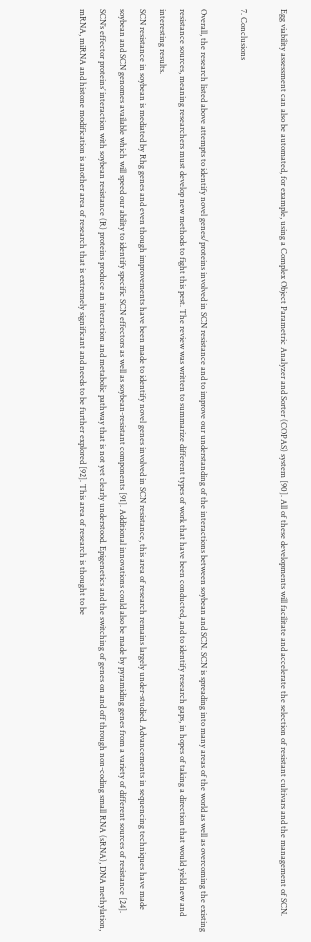Egg viability assessment can also be automated, for example, using a Complex Object Parametric Analyzer and Sorter (COPAS) system [90]. All of these developments will facilitate and accelerate the selection of resistant cultivars and the management of SCN.

7. Conclusions

Overall, the research listed above attempts to identify novel genes/proteins involved in SCN resistance and to improve our understanding of the interactions between soybean and SCN. SCN is spreading into many areas of the world as well as overcoming the existing resistance sources, meaning researchers must develop new methods to fight this pest. The review was written to summarize different types of work that have been conducted, and to identify research gaps, in hopes of taking a direction that would yield new and interesting results.
SCN resistance in soybean is mediated by Rhg genes and even though improvements have been made to identify novel genes involved in SCN resistance, this area of research remains largely under-studied. Advancements in sequencing techniques have made soybean and SCN genomes available which will speed our ability to identify specific SCN effectors as well as soybean-resistant components [91]. Additional innovations could also be made by pyramiding genes from a variety of different sources of resistance [24].
SCN’s effector proteins’ interaction with soybean resistance (R) proteins produce an interaction and metabolic pathway that is not yet clearly understood. Epigenetics and the switching of genes on and off through non-coding small RNA (sRNA), DNA methylation, mRNA, miRNA and histone modification is another area of research that is extremely significant and needs to be further explored [92]. This area of research is thought to be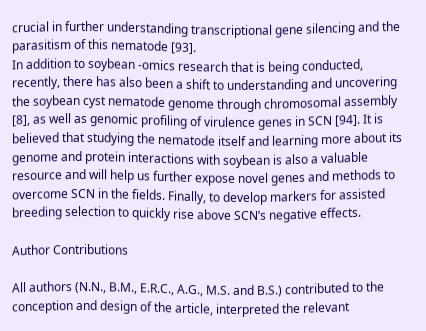crucial in further understanding transcriptional gene silencing and the parasitism of this nematode [93].
In addition to soybean -omics research that is being conducted, recently, there has also been a shift to understanding and uncovering the soybean cyst nematode genome through chromosomal assembly [8], as well as genomic profiling of virulence genes in SCN [94]. It is believed that studying the nematode itself and learning more about its genome and protein interactions with soybean is also a valuable resource and will help us further expose novel genes and methods to overcome SCN in the fields. Finally, to develop markers for assisted breeding selection to quickly rise above SCN’s negative effects.

Author Contributions

All authors (N.N., B.M., E.R.C., A.G., M.S. and B.S.) contributed to the conception and design of the article, interpreted the relevant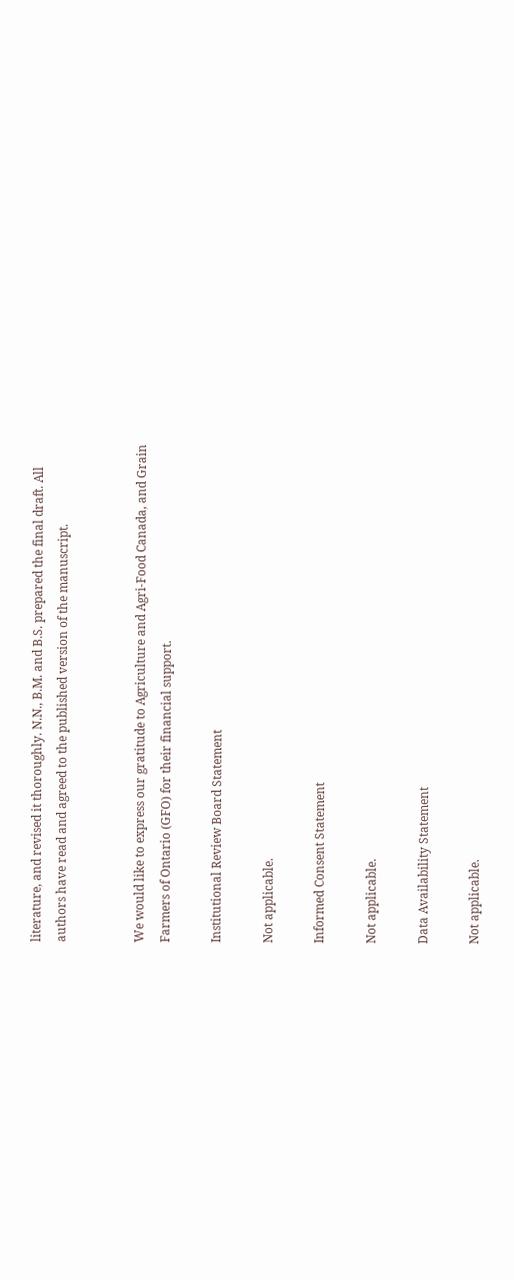literature, and revised it thoroughly. N.N., B.M. and B.S. prepared the final draft. All authors have read and agreed to the published version of the manuscript.


We would like to express our gratitude to Agriculture and Agri-Food Canada, and Grain Farmers of Ontario (GFO) for their financial support.

Institutional Review Board Statement

Not applicable.

Informed Consent Statement

Not applicable.

Data Availability Statement

Not applicable.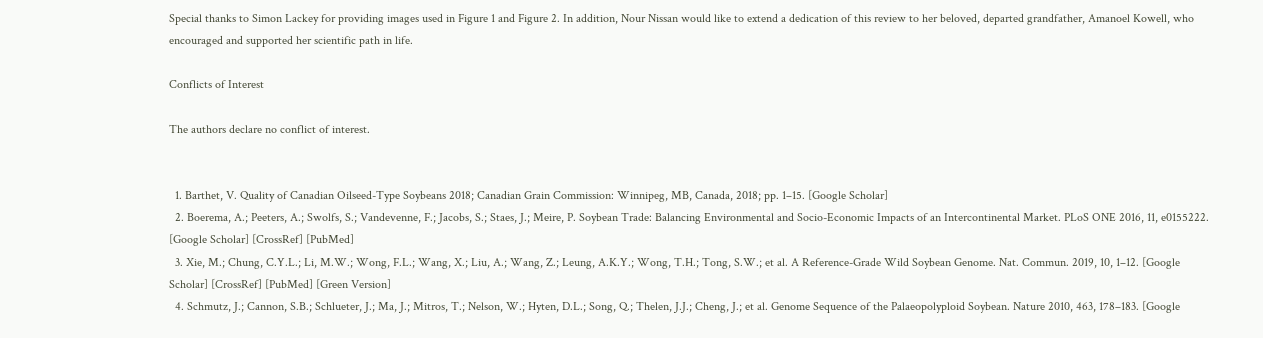Special thanks to Simon Lackey for providing images used in Figure 1 and Figure 2. In addition, Nour Nissan would like to extend a dedication of this review to her beloved, departed grandfather, Amanoel Kowell, who encouraged and supported her scientific path in life.

Conflicts of Interest

The authors declare no conflict of interest.


  1. Barthet, V. Quality of Canadian Oilseed-Type Soybeans 2018; Canadian Grain Commission: Winnipeg, MB, Canada, 2018; pp. 1–15. [Google Scholar]
  2. Boerema, A.; Peeters, A.; Swolfs, S.; Vandevenne, F.; Jacobs, S.; Staes, J.; Meire, P. Soybean Trade: Balancing Environmental and Socio-Economic Impacts of an Intercontinental Market. PLoS ONE 2016, 11, e0155222. [Google Scholar] [CrossRef] [PubMed]
  3. Xie, M.; Chung, C.Y.L.; Li, M.W.; Wong, F.L.; Wang, X.; Liu, A.; Wang, Z.; Leung, A.K.Y.; Wong, T.H.; Tong, S.W.; et al. A Reference-Grade Wild Soybean Genome. Nat. Commun. 2019, 10, 1–12. [Google Scholar] [CrossRef] [PubMed] [Green Version]
  4. Schmutz, J.; Cannon, S.B.; Schlueter, J.; Ma, J.; Mitros, T.; Nelson, W.; Hyten, D.L.; Song, Q.; Thelen, J.J.; Cheng, J.; et al. Genome Sequence of the Palaeopolyploid Soybean. Nature 2010, 463, 178–183. [Google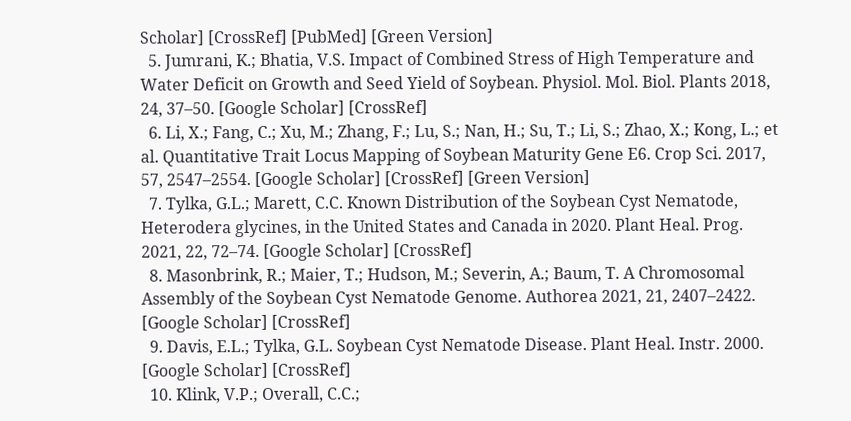Scholar] [CrossRef] [PubMed] [Green Version]
  5. Jumrani, K.; Bhatia, V.S. Impact of Combined Stress of High Temperature and Water Deficit on Growth and Seed Yield of Soybean. Physiol. Mol. Biol. Plants 2018, 24, 37–50. [Google Scholar] [CrossRef]
  6. Li, X.; Fang, C.; Xu, M.; Zhang, F.; Lu, S.; Nan, H.; Su, T.; Li, S.; Zhao, X.; Kong, L.; et al. Quantitative Trait Locus Mapping of Soybean Maturity Gene E6. Crop Sci. 2017, 57, 2547–2554. [Google Scholar] [CrossRef] [Green Version]
  7. Tylka, G.L.; Marett, C.C. Known Distribution of the Soybean Cyst Nematode, Heterodera glycines, in the United States and Canada in 2020. Plant Heal. Prog. 2021, 22, 72–74. [Google Scholar] [CrossRef]
  8. Masonbrink, R.; Maier, T.; Hudson, M.; Severin, A.; Baum, T. A Chromosomal Assembly of the Soybean Cyst Nematode Genome. Authorea 2021, 21, 2407–2422. [Google Scholar] [CrossRef]
  9. Davis, E.L.; Tylka, G.L. Soybean Cyst Nematode Disease. Plant Heal. Instr. 2000. [Google Scholar] [CrossRef]
  10. Klink, V.P.; Overall, C.C.;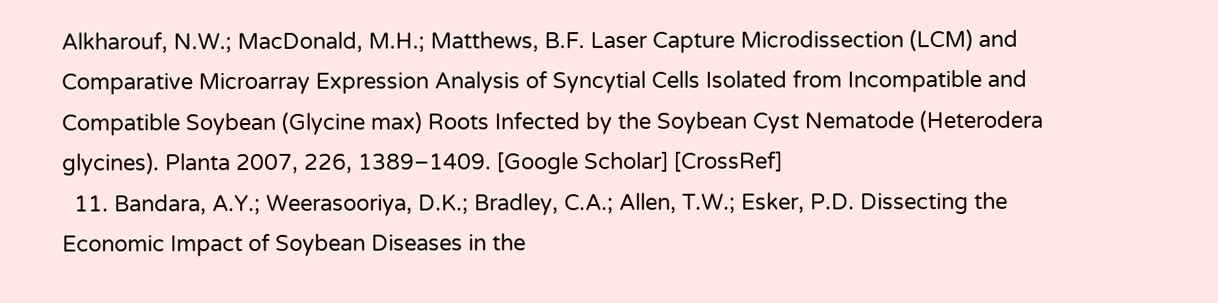Alkharouf, N.W.; MacDonald, M.H.; Matthews, B.F. Laser Capture Microdissection (LCM) and Comparative Microarray Expression Analysis of Syncytial Cells Isolated from Incompatible and Compatible Soybean (Glycine max) Roots Infected by the Soybean Cyst Nematode (Heterodera glycines). Planta 2007, 226, 1389–1409. [Google Scholar] [CrossRef]
  11. Bandara, A.Y.; Weerasooriya, D.K.; Bradley, C.A.; Allen, T.W.; Esker, P.D. Dissecting the Economic Impact of Soybean Diseases in the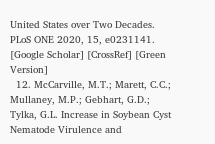United States over Two Decades. PLoS ONE 2020, 15, e0231141. [Google Scholar] [CrossRef] [Green Version]
  12. McCarville, M.T.; Marett, C.C.; Mullaney, M.P.; Gebhart, G.D.; Tylka, G.L. Increase in Soybean Cyst Nematode Virulence and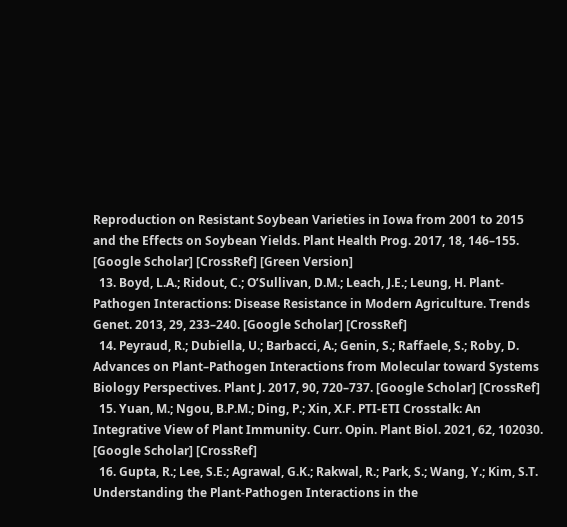Reproduction on Resistant Soybean Varieties in Iowa from 2001 to 2015 and the Effects on Soybean Yields. Plant Health Prog. 2017, 18, 146–155. [Google Scholar] [CrossRef] [Green Version]
  13. Boyd, L.A.; Ridout, C.; O’Sullivan, D.M.; Leach, J.E.; Leung, H. Plant-Pathogen Interactions: Disease Resistance in Modern Agriculture. Trends Genet. 2013, 29, 233–240. [Google Scholar] [CrossRef]
  14. Peyraud, R.; Dubiella, U.; Barbacci, A.; Genin, S.; Raffaele, S.; Roby, D. Advances on Plant–Pathogen Interactions from Molecular toward Systems Biology Perspectives. Plant J. 2017, 90, 720–737. [Google Scholar] [CrossRef]
  15. Yuan, M.; Ngou, B.P.M.; Ding, P.; Xin, X.F. PTI-ETI Crosstalk: An Integrative View of Plant Immunity. Curr. Opin. Plant Biol. 2021, 62, 102030. [Google Scholar] [CrossRef]
  16. Gupta, R.; Lee, S.E.; Agrawal, G.K.; Rakwal, R.; Park, S.; Wang, Y.; Kim, S.T. Understanding the Plant-Pathogen Interactions in the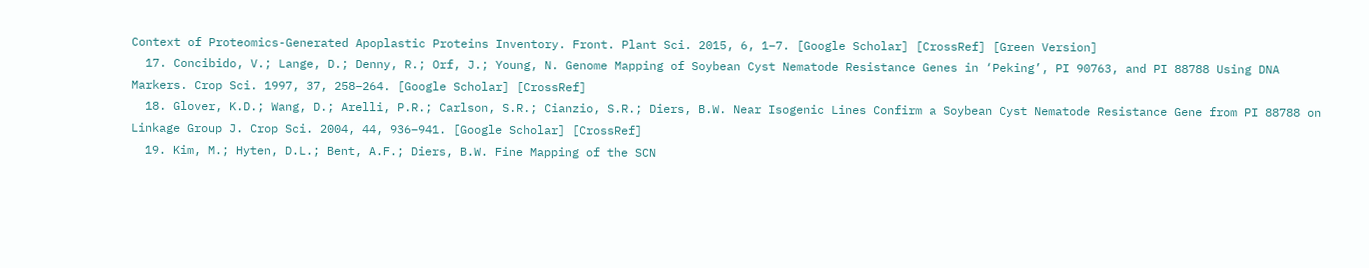Context of Proteomics-Generated Apoplastic Proteins Inventory. Front. Plant Sci. 2015, 6, 1–7. [Google Scholar] [CrossRef] [Green Version]
  17. Concibido, V.; Lange, D.; Denny, R.; Orf, J.; Young, N. Genome Mapping of Soybean Cyst Nematode Resistance Genes in ‘Peking’, PI 90763, and PI 88788 Using DNA Markers. Crop Sci. 1997, 37, 258–264. [Google Scholar] [CrossRef]
  18. Glover, K.D.; Wang, D.; Arelli, P.R.; Carlson, S.R.; Cianzio, S.R.; Diers, B.W. Near Isogenic Lines Confirm a Soybean Cyst Nematode Resistance Gene from PI 88788 on Linkage Group J. Crop Sci. 2004, 44, 936–941. [Google Scholar] [CrossRef]
  19. Kim, M.; Hyten, D.L.; Bent, A.F.; Diers, B.W. Fine Mapping of the SCN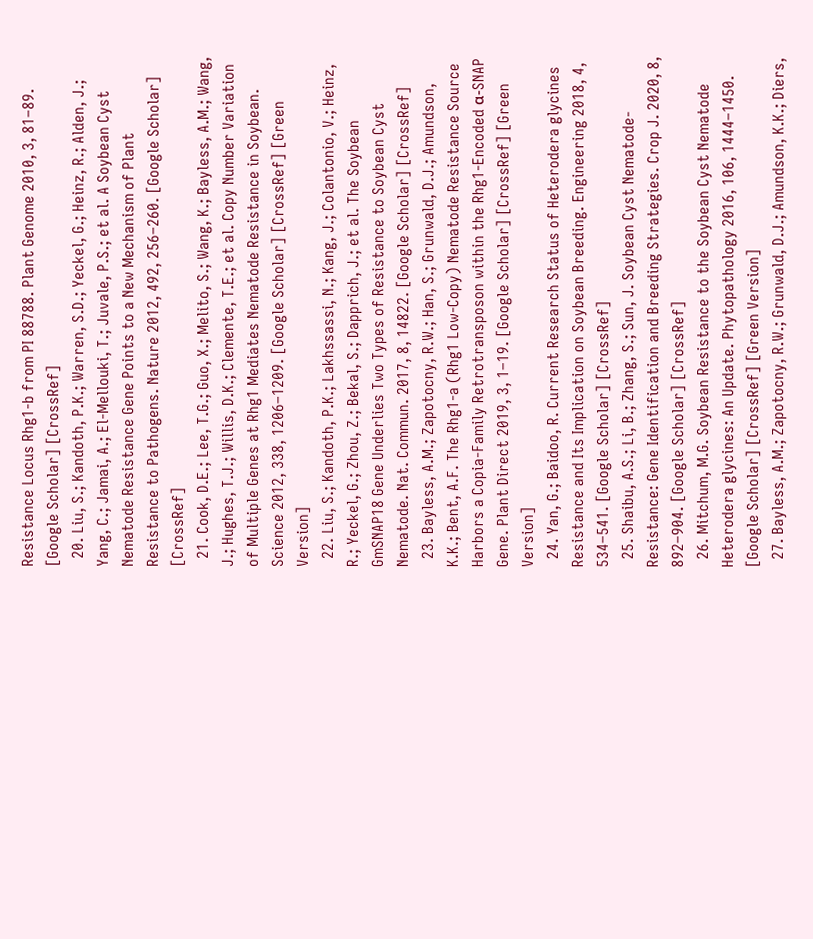Resistance Locus Rhg1-b from PI 88788. Plant Genome 2010, 3, 81–89. [Google Scholar] [CrossRef]
  20. Liu, S.; Kandoth, P.K.; Warren, S.D.; Yeckel, G.; Heinz, R.; Alden, J.; Yang, C.; Jamai, A.; El-Mellouki, T.; Juvale, P.S.; et al. A Soybean Cyst Nematode Resistance Gene Points to a New Mechanism of Plant Resistance to Pathogens. Nature 2012, 492, 256–260. [Google Scholar] [CrossRef]
  21. Cook, D.E.; Lee, T.G.; Guo, X.; Melito, S.; Wang, K.; Bayless, A.M.; Wang, J.; Hughes, T.J.; Willis, D.K.; Clemente, T.E.; et al. Copy Number Variation of Multiple Genes at Rhg1 Mediates Nematode Resistance in Soybean. Science 2012, 338, 1206–1209. [Google Scholar] [CrossRef] [Green Version]
  22. Liu, S.; Kandoth, P.K.; Lakhssassi, N.; Kang, J.; Colantonio, V.; Heinz, R.; Yeckel, G.; Zhou, Z.; Bekal, S.; Dapprich, J.; et al. The Soybean GmSNAP18 Gene Underlies Two Types of Resistance to Soybean Cyst Nematode. Nat. Commun. 2017, 8, 14822. [Google Scholar] [CrossRef]
  23. Bayless, A.M.; Zapotocny, R.W.; Han, S.; Grunwald, D.J.; Amundson, K.K.; Bent, A.F. The Rhg1-a (Rhg1 Low-Copy) Nematode Resistance Source Harbors a Copia-Family Retrotransposon within the Rhg1-Encoded α-SNAP Gene. Plant Direct 2019, 3, 1–19. [Google Scholar] [CrossRef] [Green Version]
  24. Yan, G.; Baidoo, R. Current Research Status of Heterodera glycines Resistance and Its Implication on Soybean Breeding. Engineering 2018, 4, 534–541. [Google Scholar] [CrossRef]
  25. Shaibu, A.S.; Li, B.; Zhang, S.; Sun, J. Soybean Cyst Nematode-Resistance: Gene Identification and Breeding Strategies. Crop J. 2020, 8, 892–904. [Google Scholar] [CrossRef]
  26. Mitchum, M.G. Soybean Resistance to the Soybean Cyst Nematode Heterodera glycines: An Update. Phytopathology 2016, 106, 1444–1450. [Google Scholar] [CrossRef] [Green Version]
  27. Bayless, A.M.; Zapotocny, R.W.; Grunwald, D.J.; Amundson, K.K.; Diers,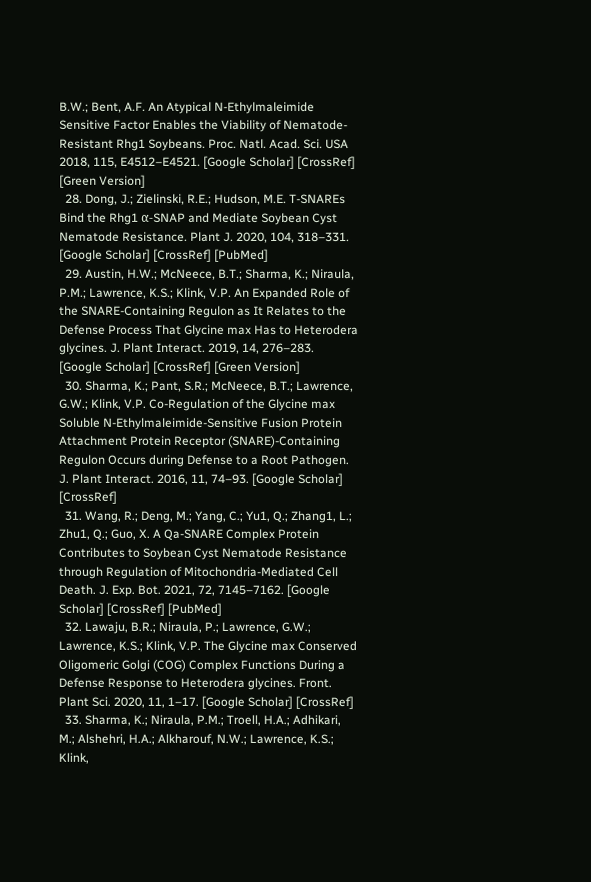B.W.; Bent, A.F. An Atypical N-Ethylmaleimide Sensitive Factor Enables the Viability of Nematode-Resistant Rhg1 Soybeans. Proc. Natl. Acad. Sci. USA 2018, 115, E4512–E4521. [Google Scholar] [CrossRef] [Green Version]
  28. Dong, J.; Zielinski, R.E.; Hudson, M.E. T-SNAREs Bind the Rhg1 α-SNAP and Mediate Soybean Cyst Nematode Resistance. Plant J. 2020, 104, 318–331. [Google Scholar] [CrossRef] [PubMed]
  29. Austin, H.W.; McNeece, B.T.; Sharma, K.; Niraula, P.M.; Lawrence, K.S.; Klink, V.P. An Expanded Role of the SNARE-Containing Regulon as It Relates to the Defense Process That Glycine max Has to Heterodera glycines. J. Plant Interact. 2019, 14, 276–283. [Google Scholar] [CrossRef] [Green Version]
  30. Sharma, K.; Pant, S.R.; McNeece, B.T.; Lawrence, G.W.; Klink, V.P. Co-Regulation of the Glycine max Soluble N-Ethylmaleimide-Sensitive Fusion Protein Attachment Protein Receptor (SNARE)-Containing Regulon Occurs during Defense to a Root Pathogen. J. Plant Interact. 2016, 11, 74–93. [Google Scholar] [CrossRef]
  31. Wang, R.; Deng, M.; Yang, C.; Yu1, Q.; Zhang1, L.; Zhu1, Q.; Guo, X. A Qa-SNARE Complex Protein Contributes to Soybean Cyst Nematode Resistance through Regulation of Mitochondria-Mediated Cell Death. J. Exp. Bot. 2021, 72, 7145–7162. [Google Scholar] [CrossRef] [PubMed]
  32. Lawaju, B.R.; Niraula, P.; Lawrence, G.W.; Lawrence, K.S.; Klink, V.P. The Glycine max Conserved Oligomeric Golgi (COG) Complex Functions During a Defense Response to Heterodera glycines. Front. Plant Sci. 2020, 11, 1–17. [Google Scholar] [CrossRef]
  33. Sharma, K.; Niraula, P.M.; Troell, H.A.; Adhikari, M.; Alshehri, H.A.; Alkharouf, N.W.; Lawrence, K.S.; Klink,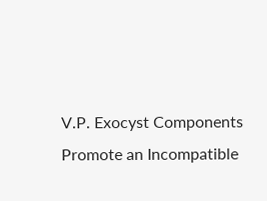V.P. Exocyst Components Promote an Incompatible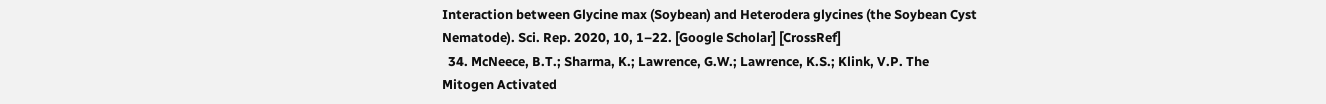Interaction between Glycine max (Soybean) and Heterodera glycines (the Soybean Cyst Nematode). Sci. Rep. 2020, 10, 1–22. [Google Scholar] [CrossRef]
  34. McNeece, B.T.; Sharma, K.; Lawrence, G.W.; Lawrence, K.S.; Klink, V.P. The Mitogen Activated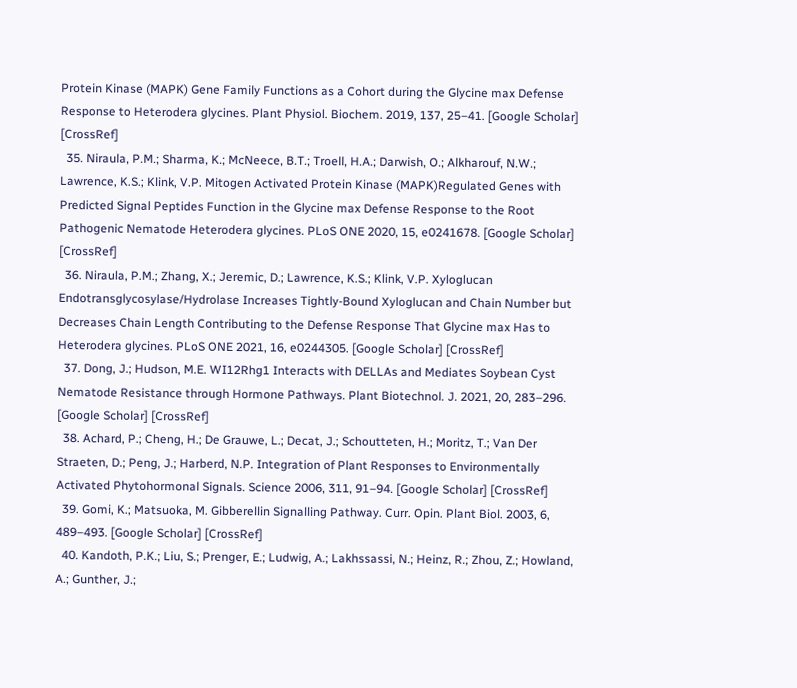Protein Kinase (MAPK) Gene Family Functions as a Cohort during the Glycine max Defense Response to Heterodera glycines. Plant Physiol. Biochem. 2019, 137, 25–41. [Google Scholar] [CrossRef]
  35. Niraula, P.M.; Sharma, K.; McNeece, B.T.; Troell, H.A.; Darwish, O.; Alkharouf, N.W.; Lawrence, K.S.; Klink, V.P. Mitogen Activated Protein Kinase (MAPK)Regulated Genes with Predicted Signal Peptides Function in the Glycine max Defense Response to the Root Pathogenic Nematode Heterodera glycines. PLoS ONE 2020, 15, e0241678. [Google Scholar] [CrossRef]
  36. Niraula, P.M.; Zhang, X.; Jeremic, D.; Lawrence, K.S.; Klink, V.P. Xyloglucan Endotransglycosylase/Hydrolase Increases Tightly-Bound Xyloglucan and Chain Number but Decreases Chain Length Contributing to the Defense Response That Glycine max Has to Heterodera glycines. PLoS ONE 2021, 16, e0244305. [Google Scholar] [CrossRef]
  37. Dong, J.; Hudson, M.E. WI12Rhg1 Interacts with DELLAs and Mediates Soybean Cyst Nematode Resistance through Hormone Pathways. Plant Biotechnol. J. 2021, 20, 283–296. [Google Scholar] [CrossRef]
  38. Achard, P.; Cheng, H.; De Grauwe, L.; Decat, J.; Schoutteten, H.; Moritz, T.; Van Der Straeten, D.; Peng, J.; Harberd, N.P. Integration of Plant Responses to Environmentally Activated Phytohormonal Signals. Science 2006, 311, 91–94. [Google Scholar] [CrossRef]
  39. Gomi, K.; Matsuoka, M. Gibberellin Signalling Pathway. Curr. Opin. Plant Biol. 2003, 6, 489–493. [Google Scholar] [CrossRef]
  40. Kandoth, P.K.; Liu, S.; Prenger, E.; Ludwig, A.; Lakhssassi, N.; Heinz, R.; Zhou, Z.; Howland, A.; Gunther, J.;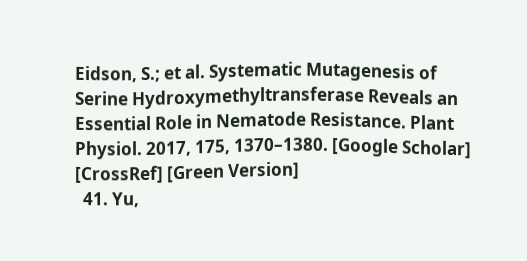Eidson, S.; et al. Systematic Mutagenesis of Serine Hydroxymethyltransferase Reveals an Essential Role in Nematode Resistance. Plant Physiol. 2017, 175, 1370–1380. [Google Scholar] [CrossRef] [Green Version]
  41. Yu,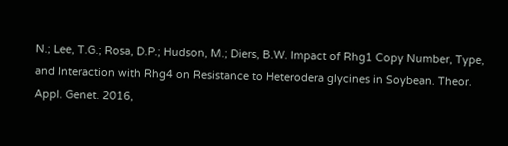N.; Lee, T.G.; Rosa, D.P.; Hudson, M.; Diers, B.W. Impact of Rhg1 Copy Number, Type, and Interaction with Rhg4 on Resistance to Heterodera glycines in Soybean. Theor. Appl. Genet. 2016,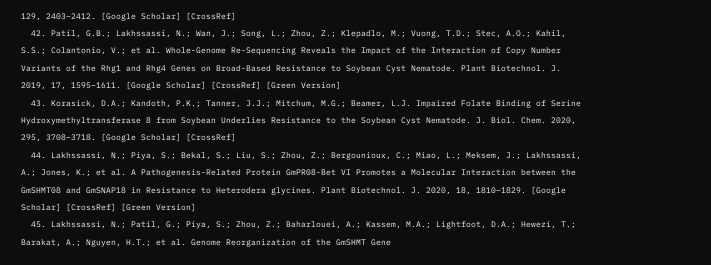129, 2403–2412. [Google Scholar] [CrossRef]
  42. Patil, G.B.; Lakhssassi, N.; Wan, J.; Song, L.; Zhou, Z.; Klepadlo, M.; Vuong, T.D.; Stec, A.O.; Kahil, S.S.; Colantonio, V.; et al. Whole-Genome Re-Sequencing Reveals the Impact of the Interaction of Copy Number Variants of the Rhg1 and Rhg4 Genes on Broad-Based Resistance to Soybean Cyst Nematode. Plant Biotechnol. J. 2019, 17, 1595–1611. [Google Scholar] [CrossRef] [Green Version]
  43. Korasick, D.A.; Kandoth, P.K.; Tanner, J.J.; Mitchum, M.G.; Beamer, L.J. Impaired Folate Binding of Serine Hydroxymethyltransferase 8 from Soybean Underlies Resistance to the Soybean Cyst Nematode. J. Biol. Chem. 2020, 295, 3708–3718. [Google Scholar] [CrossRef]
  44. Lakhssassi, N.; Piya, S.; Bekal, S.; Liu, S.; Zhou, Z.; Bergounioux, C.; Miao, L.; Meksem, J.; Lakhssassi, A.; Jones, K.; et al. A Pathogenesis-Related Protein GmPR08-Bet VI Promotes a Molecular Interaction between the GmSHMT08 and GmSNAP18 in Resistance to Heterodera glycines. Plant Biotechnol. J. 2020, 18, 1810–1829. [Google Scholar] [CrossRef] [Green Version]
  45. Lakhssassi, N.; Patil, G.; Piya, S.; Zhou, Z.; Baharlouei, A.; Kassem, M.A.; Lightfoot, D.A.; Hewezi, T.; Barakat, A.; Nguyen, H.T.; et al. Genome Reorganization of the GmSHMT Gene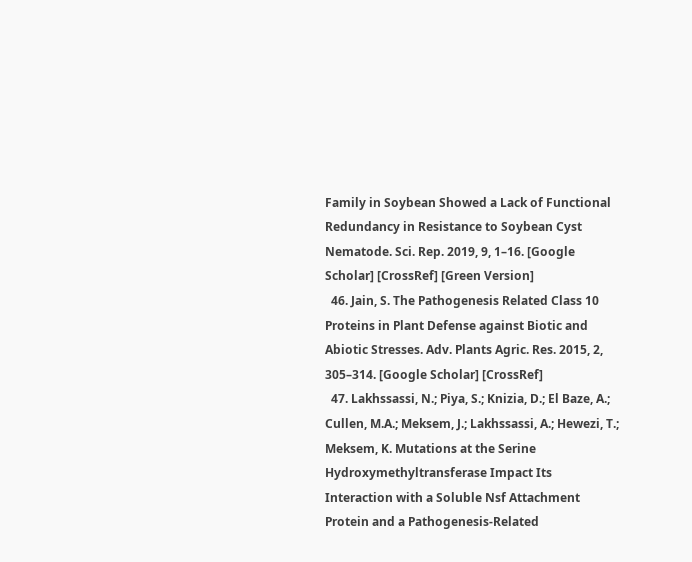Family in Soybean Showed a Lack of Functional Redundancy in Resistance to Soybean Cyst Nematode. Sci. Rep. 2019, 9, 1–16. [Google Scholar] [CrossRef] [Green Version]
  46. Jain, S. The Pathogenesis Related Class 10 Proteins in Plant Defense against Biotic and Abiotic Stresses. Adv. Plants Agric. Res. 2015, 2, 305–314. [Google Scholar] [CrossRef]
  47. Lakhssassi, N.; Piya, S.; Knizia, D.; El Baze, A.; Cullen, M.A.; Meksem, J.; Lakhssassi, A.; Hewezi, T.; Meksem, K. Mutations at the Serine Hydroxymethyltransferase Impact Its Interaction with a Soluble Nsf Attachment Protein and a Pathogenesis-Related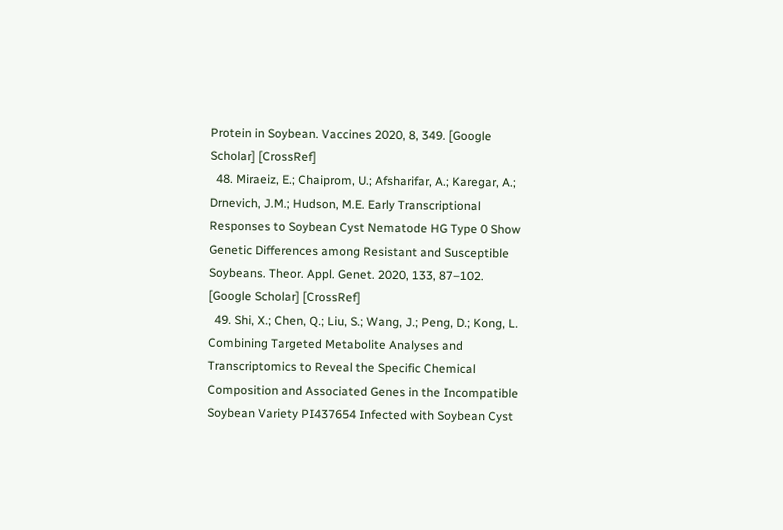Protein in Soybean. Vaccines 2020, 8, 349. [Google Scholar] [CrossRef]
  48. Miraeiz, E.; Chaiprom, U.; Afsharifar, A.; Karegar, A.; Drnevich, J.M.; Hudson, M.E. Early Transcriptional Responses to Soybean Cyst Nematode HG Type 0 Show Genetic Differences among Resistant and Susceptible Soybeans. Theor. Appl. Genet. 2020, 133, 87–102. [Google Scholar] [CrossRef]
  49. Shi, X.; Chen, Q.; Liu, S.; Wang, J.; Peng, D.; Kong, L. Combining Targeted Metabolite Analyses and Transcriptomics to Reveal the Specific Chemical Composition and Associated Genes in the Incompatible Soybean Variety PI437654 Infected with Soybean Cyst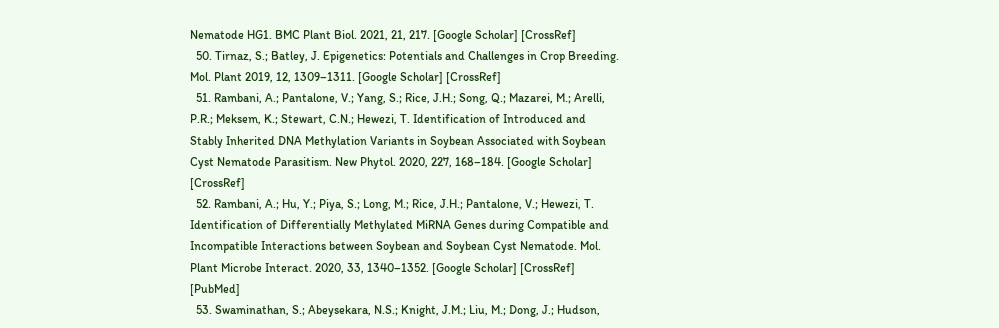Nematode HG1. BMC Plant Biol. 2021, 21, 217. [Google Scholar] [CrossRef]
  50. Tirnaz, S.; Batley, J. Epigenetics: Potentials and Challenges in Crop Breeding. Mol. Plant 2019, 12, 1309–1311. [Google Scholar] [CrossRef]
  51. Rambani, A.; Pantalone, V.; Yang, S.; Rice, J.H.; Song, Q.; Mazarei, M.; Arelli, P.R.; Meksem, K.; Stewart, C.N.; Hewezi, T. Identification of Introduced and Stably Inherited DNA Methylation Variants in Soybean Associated with Soybean Cyst Nematode Parasitism. New Phytol. 2020, 227, 168–184. [Google Scholar] [CrossRef]
  52. Rambani, A.; Hu, Y.; Piya, S.; Long, M.; Rice, J.H.; Pantalone, V.; Hewezi, T. Identification of Differentially Methylated MiRNA Genes during Compatible and Incompatible Interactions between Soybean and Soybean Cyst Nematode. Mol. Plant Microbe Interact. 2020, 33, 1340–1352. [Google Scholar] [CrossRef] [PubMed]
  53. Swaminathan, S.; Abeysekara, N.S.; Knight, J.M.; Liu, M.; Dong, J.; Hudson,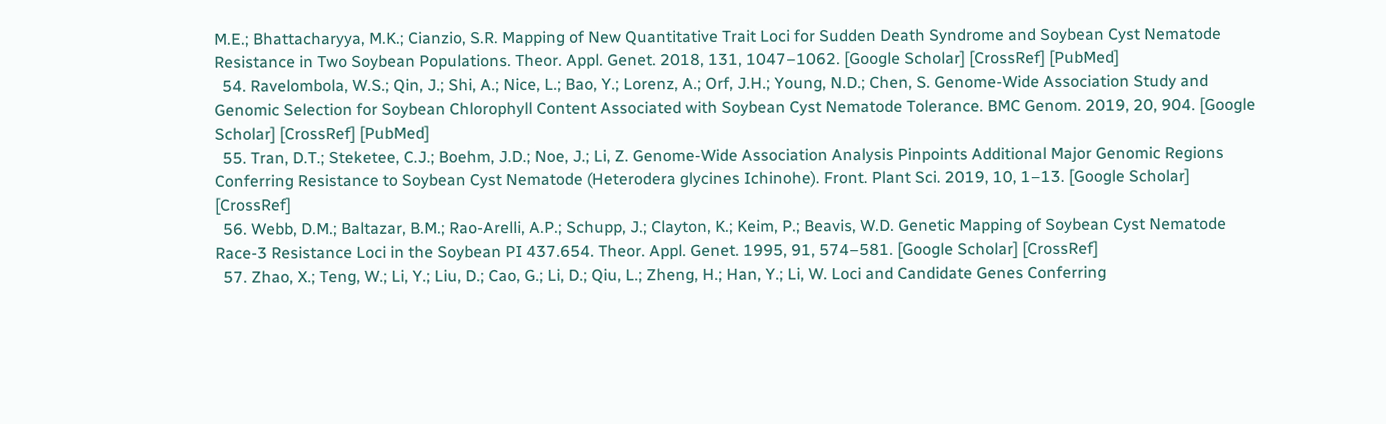M.E.; Bhattacharyya, M.K.; Cianzio, S.R. Mapping of New Quantitative Trait Loci for Sudden Death Syndrome and Soybean Cyst Nematode Resistance in Two Soybean Populations. Theor. Appl. Genet. 2018, 131, 1047–1062. [Google Scholar] [CrossRef] [PubMed]
  54. Ravelombola, W.S.; Qin, J.; Shi, A.; Nice, L.; Bao, Y.; Lorenz, A.; Orf, J.H.; Young, N.D.; Chen, S. Genome-Wide Association Study and Genomic Selection for Soybean Chlorophyll Content Associated with Soybean Cyst Nematode Tolerance. BMC Genom. 2019, 20, 904. [Google Scholar] [CrossRef] [PubMed]
  55. Tran, D.T.; Steketee, C.J.; Boehm, J.D.; Noe, J.; Li, Z. Genome-Wide Association Analysis Pinpoints Additional Major Genomic Regions Conferring Resistance to Soybean Cyst Nematode (Heterodera glycines Ichinohe). Front. Plant Sci. 2019, 10, 1–13. [Google Scholar] [CrossRef]
  56. Webb, D.M.; Baltazar, B.M.; Rao-Arelli, A.P.; Schupp, J.; Clayton, K.; Keim, P.; Beavis, W.D. Genetic Mapping of Soybean Cyst Nematode Race-3 Resistance Loci in the Soybean PI 437.654. Theor. Appl. Genet. 1995, 91, 574–581. [Google Scholar] [CrossRef]
  57. Zhao, X.; Teng, W.; Li, Y.; Liu, D.; Cao, G.; Li, D.; Qiu, L.; Zheng, H.; Han, Y.; Li, W. Loci and Candidate Genes Conferring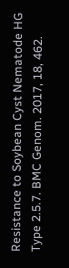Resistance to Soybean Cyst Nematode HG Type 2.5.7. BMC Genom. 2017, 18, 462.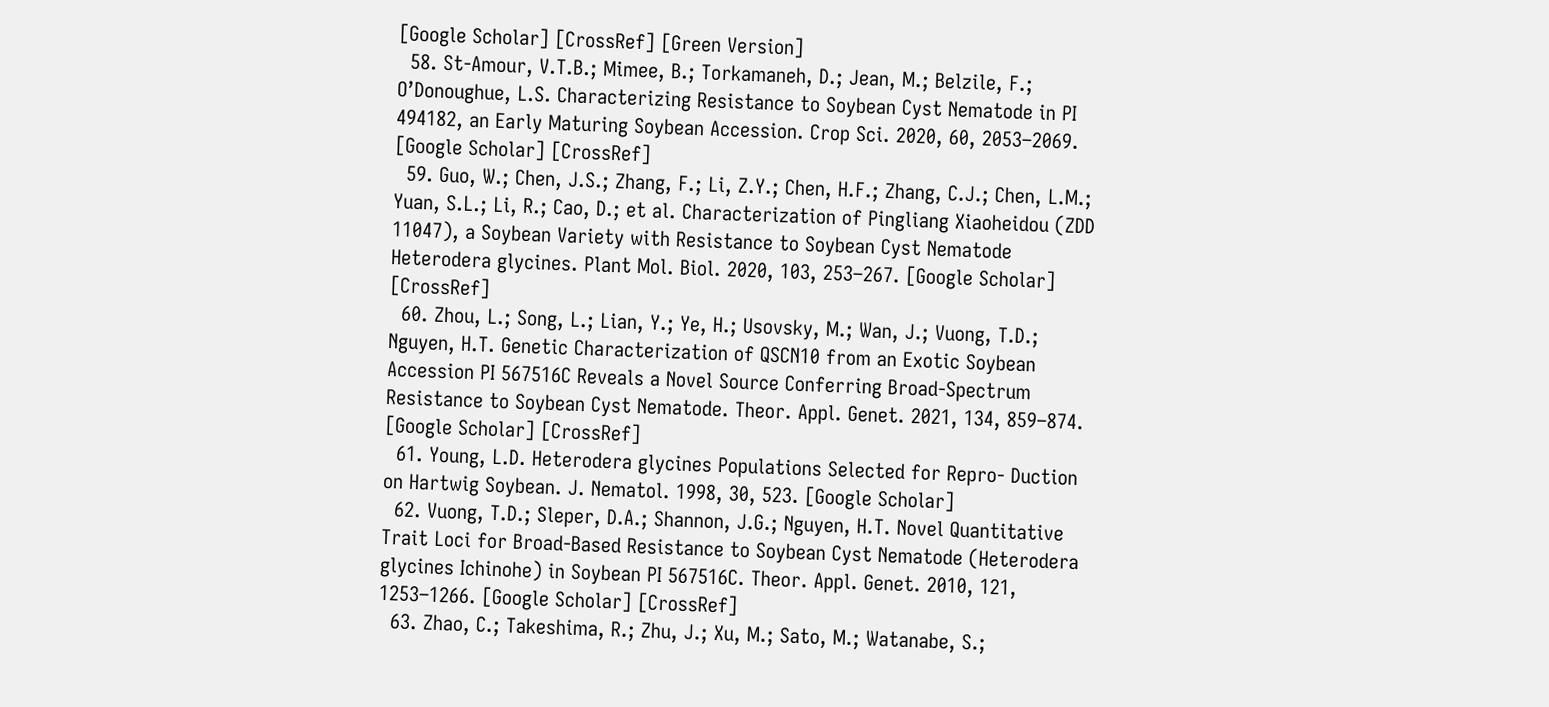[Google Scholar] [CrossRef] [Green Version]
  58. St-Amour, V.T.B.; Mimee, B.; Torkamaneh, D.; Jean, M.; Belzile, F.; O’Donoughue, L.S. Characterizing Resistance to Soybean Cyst Nematode in PI 494182, an Early Maturing Soybean Accession. Crop Sci. 2020, 60, 2053–2069. [Google Scholar] [CrossRef]
  59. Guo, W.; Chen, J.S.; Zhang, F.; Li, Z.Y.; Chen, H.F.; Zhang, C.J.; Chen, L.M.; Yuan, S.L.; Li, R.; Cao, D.; et al. Characterization of Pingliang Xiaoheidou (ZDD 11047), a Soybean Variety with Resistance to Soybean Cyst Nematode Heterodera glycines. Plant Mol. Biol. 2020, 103, 253–267. [Google Scholar] [CrossRef]
  60. Zhou, L.; Song, L.; Lian, Y.; Ye, H.; Usovsky, M.; Wan, J.; Vuong, T.D.; Nguyen, H.T. Genetic Characterization of QSCN10 from an Exotic Soybean Accession PI 567516C Reveals a Novel Source Conferring Broad-Spectrum Resistance to Soybean Cyst Nematode. Theor. Appl. Genet. 2021, 134, 859–874. [Google Scholar] [CrossRef]
  61. Young, L.D. Heterodera glycines Populations Selected for Repro- Duction on Hartwig Soybean. J. Nematol. 1998, 30, 523. [Google Scholar]
  62. Vuong, T.D.; Sleper, D.A.; Shannon, J.G.; Nguyen, H.T. Novel Quantitative Trait Loci for Broad-Based Resistance to Soybean Cyst Nematode (Heterodera glycines Ichinohe) in Soybean PI 567516C. Theor. Appl. Genet. 2010, 121, 1253–1266. [Google Scholar] [CrossRef]
  63. Zhao, C.; Takeshima, R.; Zhu, J.; Xu, M.; Sato, M.; Watanabe, S.;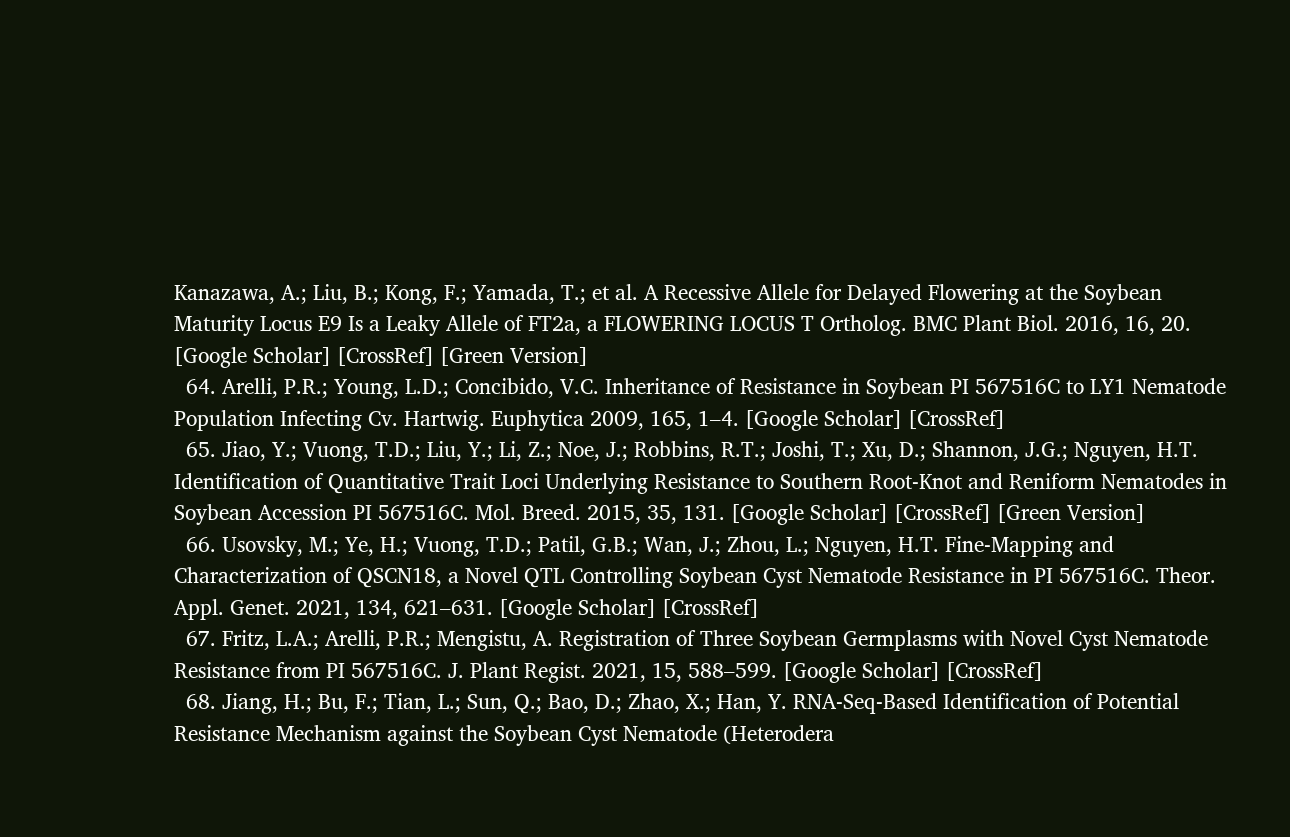Kanazawa, A.; Liu, B.; Kong, F.; Yamada, T.; et al. A Recessive Allele for Delayed Flowering at the Soybean Maturity Locus E9 Is a Leaky Allele of FT2a, a FLOWERING LOCUS T Ortholog. BMC Plant Biol. 2016, 16, 20. [Google Scholar] [CrossRef] [Green Version]
  64. Arelli, P.R.; Young, L.D.; Concibido, V.C. Inheritance of Resistance in Soybean PI 567516C to LY1 Nematode Population Infecting Cv. Hartwig. Euphytica 2009, 165, 1–4. [Google Scholar] [CrossRef]
  65. Jiao, Y.; Vuong, T.D.; Liu, Y.; Li, Z.; Noe, J.; Robbins, R.T.; Joshi, T.; Xu, D.; Shannon, J.G.; Nguyen, H.T. Identification of Quantitative Trait Loci Underlying Resistance to Southern Root-Knot and Reniform Nematodes in Soybean Accession PI 567516C. Mol. Breed. 2015, 35, 131. [Google Scholar] [CrossRef] [Green Version]
  66. Usovsky, M.; Ye, H.; Vuong, T.D.; Patil, G.B.; Wan, J.; Zhou, L.; Nguyen, H.T. Fine-Mapping and Characterization of QSCN18, a Novel QTL Controlling Soybean Cyst Nematode Resistance in PI 567516C. Theor. Appl. Genet. 2021, 134, 621–631. [Google Scholar] [CrossRef]
  67. Fritz, L.A.; Arelli, P.R.; Mengistu, A. Registration of Three Soybean Germplasms with Novel Cyst Nematode Resistance from PI 567516C. J. Plant Regist. 2021, 15, 588–599. [Google Scholar] [CrossRef]
  68. Jiang, H.; Bu, F.; Tian, L.; Sun, Q.; Bao, D.; Zhao, X.; Han, Y. RNA-Seq-Based Identification of Potential Resistance Mechanism against the Soybean Cyst Nematode (Heterodera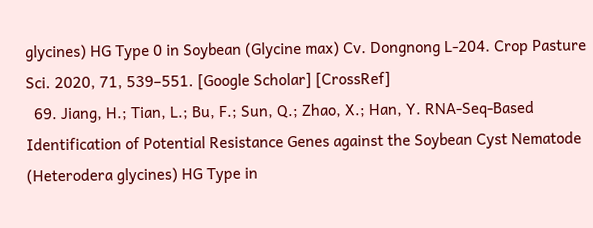glycines) HG Type 0 in Soybean (Glycine max) Cv. Dongnong L-204. Crop Pasture Sci. 2020, 71, 539–551. [Google Scholar] [CrossRef]
  69. Jiang, H.; Tian, L.; Bu, F.; Sun, Q.; Zhao, X.; Han, Y. RNA-Seq-Based Identification of Potential Resistance Genes against the Soybean Cyst Nematode (Heterodera glycines) HG Type in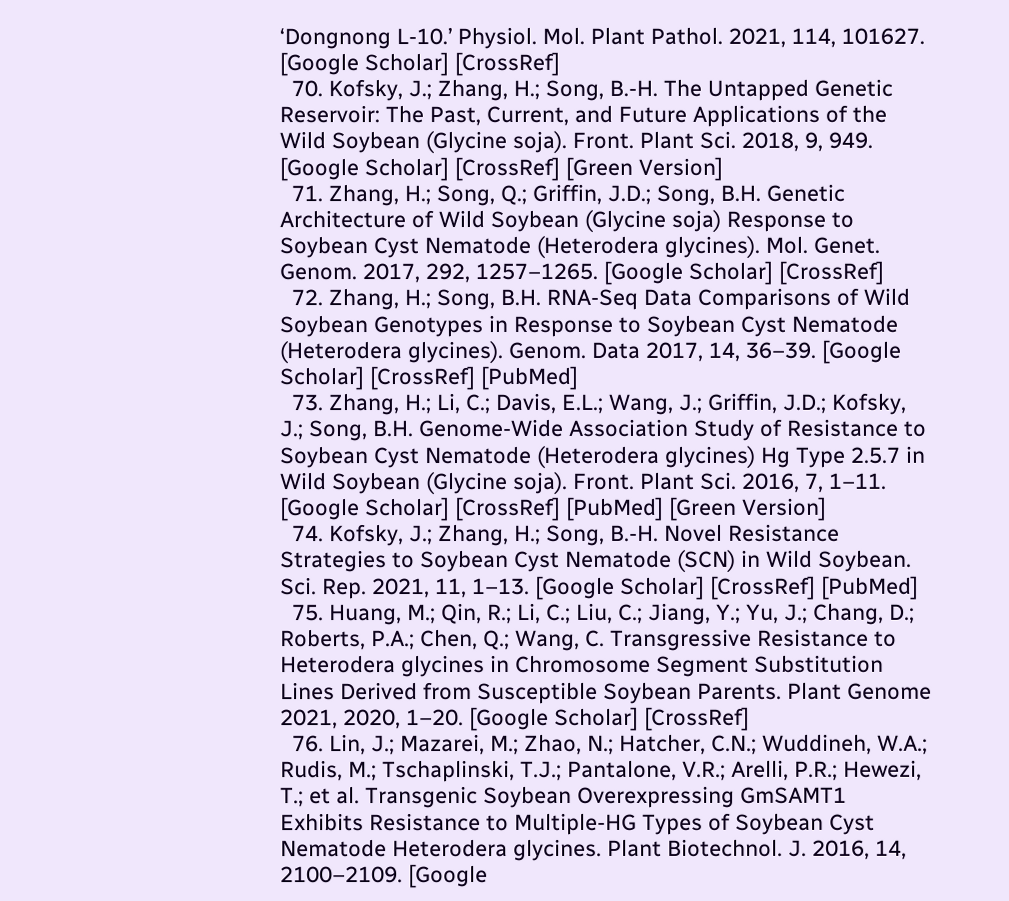‘Dongnong L-10.’ Physiol. Mol. Plant Pathol. 2021, 114, 101627. [Google Scholar] [CrossRef]
  70. Kofsky, J.; Zhang, H.; Song, B.-H. The Untapped Genetic Reservoir: The Past, Current, and Future Applications of the Wild Soybean (Glycine soja). Front. Plant Sci. 2018, 9, 949. [Google Scholar] [CrossRef] [Green Version]
  71. Zhang, H.; Song, Q.; Griffin, J.D.; Song, B.H. Genetic Architecture of Wild Soybean (Glycine soja) Response to Soybean Cyst Nematode (Heterodera glycines). Mol. Genet. Genom. 2017, 292, 1257–1265. [Google Scholar] [CrossRef]
  72. Zhang, H.; Song, B.H. RNA-Seq Data Comparisons of Wild Soybean Genotypes in Response to Soybean Cyst Nematode (Heterodera glycines). Genom. Data 2017, 14, 36–39. [Google Scholar] [CrossRef] [PubMed]
  73. Zhang, H.; Li, C.; Davis, E.L.; Wang, J.; Griffin, J.D.; Kofsky, J.; Song, B.H. Genome-Wide Association Study of Resistance to Soybean Cyst Nematode (Heterodera glycines) Hg Type 2.5.7 in Wild Soybean (Glycine soja). Front. Plant Sci. 2016, 7, 1–11. [Google Scholar] [CrossRef] [PubMed] [Green Version]
  74. Kofsky, J.; Zhang, H.; Song, B.-H. Novel Resistance Strategies to Soybean Cyst Nematode (SCN) in Wild Soybean. Sci. Rep. 2021, 11, 1–13. [Google Scholar] [CrossRef] [PubMed]
  75. Huang, M.; Qin, R.; Li, C.; Liu, C.; Jiang, Y.; Yu, J.; Chang, D.; Roberts, P.A.; Chen, Q.; Wang, C. Transgressive Resistance to Heterodera glycines in Chromosome Segment Substitution Lines Derived from Susceptible Soybean Parents. Plant Genome 2021, 2020, 1–20. [Google Scholar] [CrossRef]
  76. Lin, J.; Mazarei, M.; Zhao, N.; Hatcher, C.N.; Wuddineh, W.A.; Rudis, M.; Tschaplinski, T.J.; Pantalone, V.R.; Arelli, P.R.; Hewezi, T.; et al. Transgenic Soybean Overexpressing GmSAMT1 Exhibits Resistance to Multiple-HG Types of Soybean Cyst Nematode Heterodera glycines. Plant Biotechnol. J. 2016, 14, 2100–2109. [Google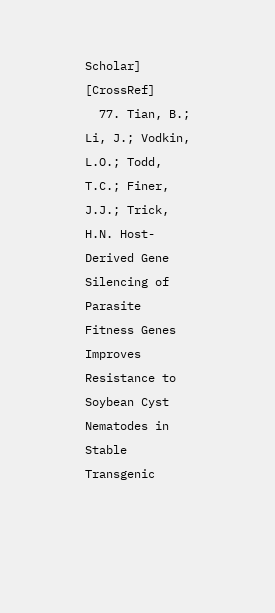Scholar] [CrossRef]
  77. Tian, B.; Li, J.; Vodkin, L.O.; Todd, T.C.; Finer, J.J.; Trick, H.N. Host-Derived Gene Silencing of Parasite Fitness Genes Improves Resistance to Soybean Cyst Nematodes in Stable Transgenic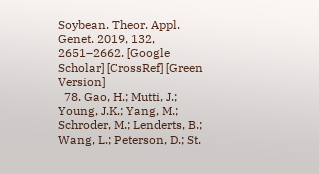Soybean. Theor. Appl. Genet. 2019, 132, 2651–2662. [Google Scholar] [CrossRef] [Green Version]
  78. Gao, H.; Mutti, J.; Young, J.K.; Yang, M.; Schroder, M.; Lenderts, B.; Wang, L.; Peterson, D.; St.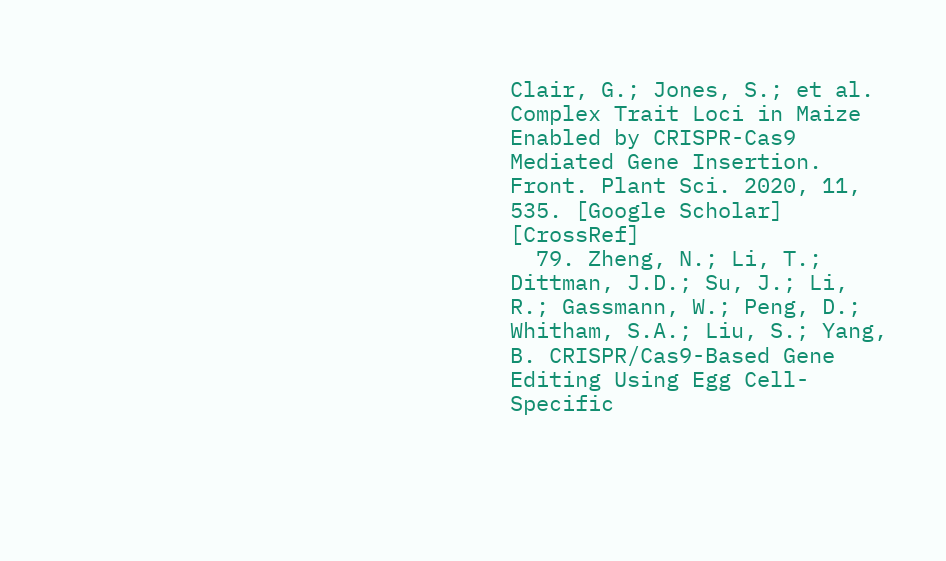Clair, G.; Jones, S.; et al. Complex Trait Loci in Maize Enabled by CRISPR-Cas9 Mediated Gene Insertion. Front. Plant Sci. 2020, 11, 535. [Google Scholar] [CrossRef]
  79. Zheng, N.; Li, T.; Dittman, J.D.; Su, J.; Li, R.; Gassmann, W.; Peng, D.; Whitham, S.A.; Liu, S.; Yang, B. CRISPR/Cas9-Based Gene Editing Using Egg Cell-Specific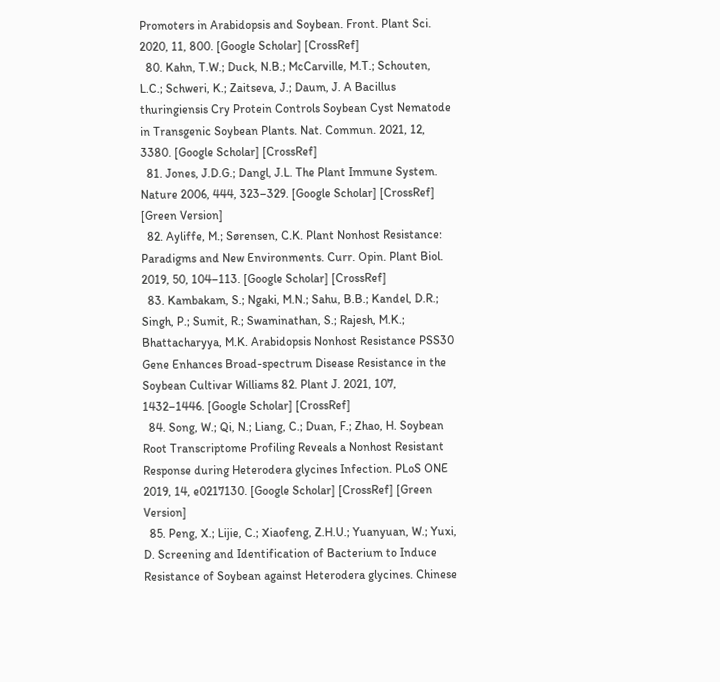Promoters in Arabidopsis and Soybean. Front. Plant Sci. 2020, 11, 800. [Google Scholar] [CrossRef]
  80. Kahn, T.W.; Duck, N.B.; McCarville, M.T.; Schouten, L.C.; Schweri, K.; Zaitseva, J.; Daum, J. A Bacillus thuringiensis Cry Protein Controls Soybean Cyst Nematode in Transgenic Soybean Plants. Nat. Commun. 2021, 12, 3380. [Google Scholar] [CrossRef]
  81. Jones, J.D.G.; Dangl, J.L. The Plant Immune System. Nature 2006, 444, 323–329. [Google Scholar] [CrossRef] [Green Version]
  82. Ayliffe, M.; Sørensen, C.K. Plant Nonhost Resistance: Paradigms and New Environments. Curr. Opin. Plant Biol. 2019, 50, 104–113. [Google Scholar] [CrossRef]
  83. Kambakam, S.; Ngaki, M.N.; Sahu, B.B.; Kandel, D.R.; Singh, P.; Sumit, R.; Swaminathan, S.; Rajesh, M.K.; Bhattacharyya, M.K. Arabidopsis Nonhost Resistance PSS30 Gene Enhances Broad-spectrum Disease Resistance in the Soybean Cultivar Williams 82. Plant J. 2021, 107, 1432–1446. [Google Scholar] [CrossRef]
  84. Song, W.; Qi, N.; Liang, C.; Duan, F.; Zhao, H. Soybean Root Transcriptome Profiling Reveals a Nonhost Resistant Response during Heterodera glycines Infection. PLoS ONE 2019, 14, e0217130. [Google Scholar] [CrossRef] [Green Version]
  85. Peng, X.; Lijie, C.; Xiaofeng, Z.H.U.; Yuanyuan, W.; Yuxi, D. Screening and Identification of Bacterium to Induce Resistance of Soybean against Heterodera glycines. Chinese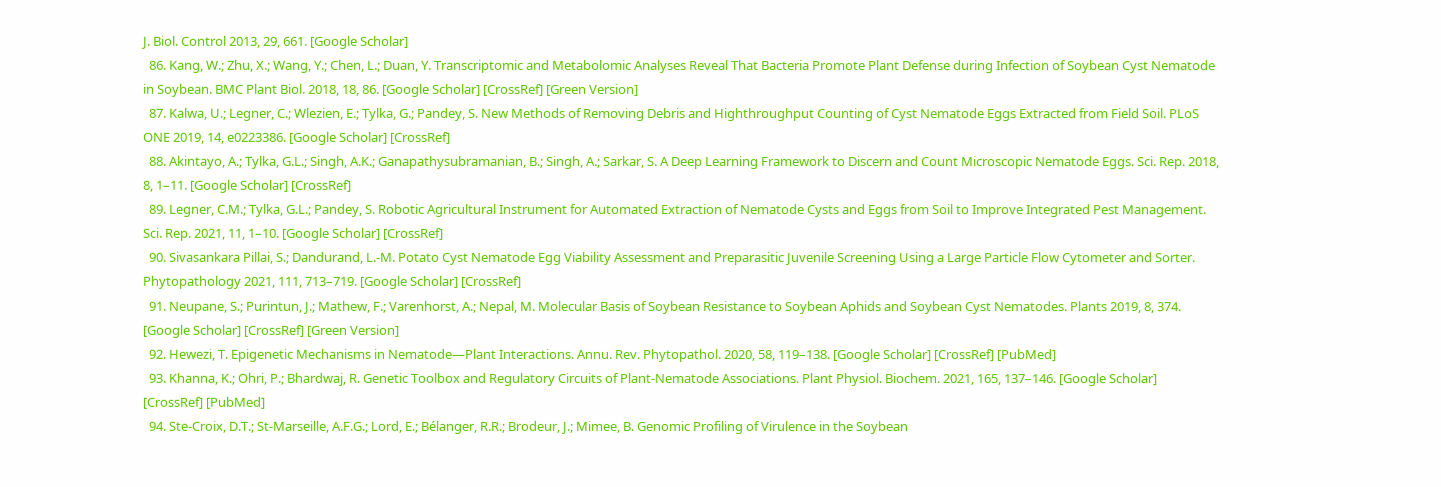J. Biol. Control 2013, 29, 661. [Google Scholar]
  86. Kang, W.; Zhu, X.; Wang, Y.; Chen, L.; Duan, Y. Transcriptomic and Metabolomic Analyses Reveal That Bacteria Promote Plant Defense during Infection of Soybean Cyst Nematode in Soybean. BMC Plant Biol. 2018, 18, 86. [Google Scholar] [CrossRef] [Green Version]
  87. Kalwa, U.; Legner, C.; Wlezien, E.; Tylka, G.; Pandey, S. New Methods of Removing Debris and Highthroughput Counting of Cyst Nematode Eggs Extracted from Field Soil. PLoS ONE 2019, 14, e0223386. [Google Scholar] [CrossRef]
  88. Akintayo, A.; Tylka, G.L.; Singh, A.K.; Ganapathysubramanian, B.; Singh, A.; Sarkar, S. A Deep Learning Framework to Discern and Count Microscopic Nematode Eggs. Sci. Rep. 2018, 8, 1–11. [Google Scholar] [CrossRef]
  89. Legner, C.M.; Tylka, G.L.; Pandey, S. Robotic Agricultural Instrument for Automated Extraction of Nematode Cysts and Eggs from Soil to Improve Integrated Pest Management. Sci. Rep. 2021, 11, 1–10. [Google Scholar] [CrossRef]
  90. Sivasankara Pillai, S.; Dandurand, L.-M. Potato Cyst Nematode Egg Viability Assessment and Preparasitic Juvenile Screening Using a Large Particle Flow Cytometer and Sorter. Phytopathology 2021, 111, 713–719. [Google Scholar] [CrossRef]
  91. Neupane, S.; Purintun, J.; Mathew, F.; Varenhorst, A.; Nepal, M. Molecular Basis of Soybean Resistance to Soybean Aphids and Soybean Cyst Nematodes. Plants 2019, 8, 374. [Google Scholar] [CrossRef] [Green Version]
  92. Hewezi, T. Epigenetic Mechanisms in Nematode—Plant Interactions. Annu. Rev. Phytopathol. 2020, 58, 119–138. [Google Scholar] [CrossRef] [PubMed]
  93. Khanna, K.; Ohri, P.; Bhardwaj, R. Genetic Toolbox and Regulatory Circuits of Plant-Nematode Associations. Plant Physiol. Biochem. 2021, 165, 137–146. [Google Scholar] [CrossRef] [PubMed]
  94. Ste-Croix, D.T.; St-Marseille, A.F.G.; Lord, E.; Bélanger, R.R.; Brodeur, J.; Mimee, B. Genomic Profiling of Virulence in the Soybean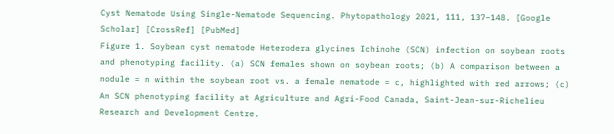Cyst Nematode Using Single-Nematode Sequencing. Phytopathology 2021, 111, 137–148. [Google Scholar] [CrossRef] [PubMed]
Figure 1. Soybean cyst nematode Heterodera glycines Ichinohe (SCN) infection on soybean roots and phenotyping facility. (a) SCN females shown on soybean roots; (b) A comparison between a nodule = n within the soybean root vs. a female nematode = c, highlighted with red arrows; (c) An SCN phenotyping facility at Agriculture and Agri-Food Canada, Saint-Jean-sur-Richelieu Research and Development Centre.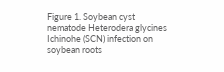Figure 1. Soybean cyst nematode Heterodera glycines Ichinohe (SCN) infection on soybean roots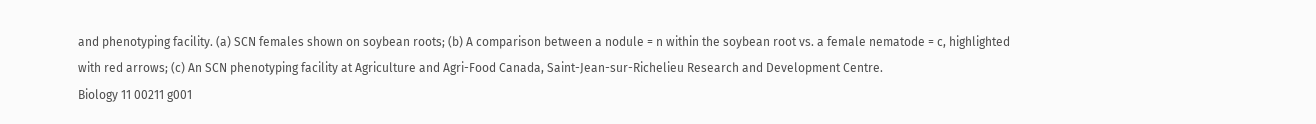and phenotyping facility. (a) SCN females shown on soybean roots; (b) A comparison between a nodule = n within the soybean root vs. a female nematode = c, highlighted with red arrows; (c) An SCN phenotyping facility at Agriculture and Agri-Food Canada, Saint-Jean-sur-Richelieu Research and Development Centre.
Biology 11 00211 g001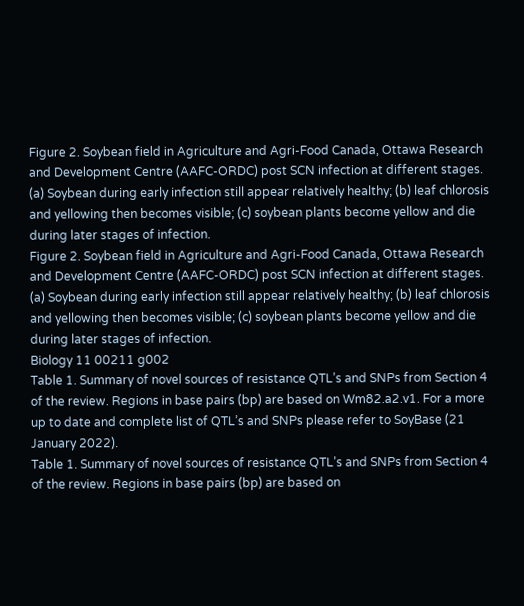Figure 2. Soybean field in Agriculture and Agri-Food Canada, Ottawa Research and Development Centre (AAFC-ORDC) post SCN infection at different stages. (a) Soybean during early infection still appear relatively healthy; (b) leaf chlorosis and yellowing then becomes visible; (c) soybean plants become yellow and die during later stages of infection.
Figure 2. Soybean field in Agriculture and Agri-Food Canada, Ottawa Research and Development Centre (AAFC-ORDC) post SCN infection at different stages. (a) Soybean during early infection still appear relatively healthy; (b) leaf chlorosis and yellowing then becomes visible; (c) soybean plants become yellow and die during later stages of infection.
Biology 11 00211 g002
Table 1. Summary of novel sources of resistance QTL’s and SNPs from Section 4 of the review. Regions in base pairs (bp) are based on Wm82.a2.v1. For a more up to date and complete list of QTL’s and SNPs please refer to SoyBase (21 January 2022).
Table 1. Summary of novel sources of resistance QTL’s and SNPs from Section 4 of the review. Regions in base pairs (bp) are based on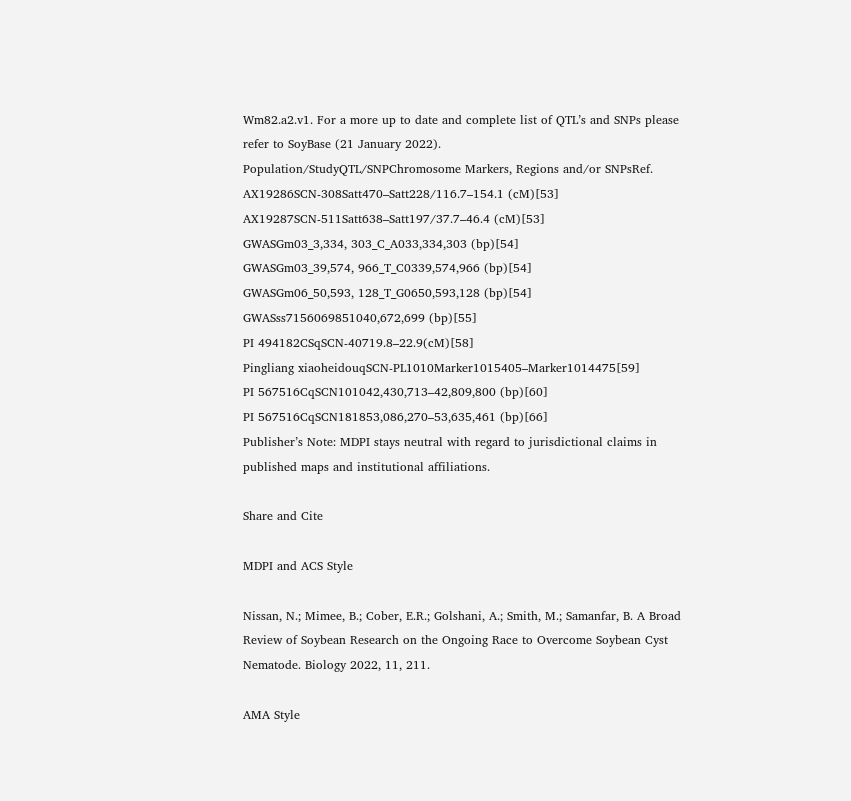Wm82.a2.v1. For a more up to date and complete list of QTL’s and SNPs please refer to SoyBase (21 January 2022).
Population/StudyQTL/SNPChromosome Markers, Regions and/or SNPsRef.
AX19286SCN-308Satt470–Satt228/116.7–154.1 (cM)[53]
AX19287SCN-511Satt638–Satt197/37.7–46.4 (cM)[53]
GWASGm03_3,334, 303_C_A033,334,303 (bp)[54]
GWASGm03_39,574, 966_T_C0339,574,966 (bp)[54]
GWASGm06_50,593, 128_T_G0650,593,128 (bp)[54]
GWASss7156069851040,672,699 (bp)[55]
PI 494182CSqSCN-40719.8–22.9(cM)[58]
Pingliang xiaoheidouqSCN-PL1010Marker1015405–Marker1014475[59]
PI 567516CqSCN101042,430,713–42,809,800 (bp)[60]
PI 567516CqSCN181853,086,270–53,635,461 (bp)[66]
Publisher’s Note: MDPI stays neutral with regard to jurisdictional claims in published maps and institutional affiliations.

Share and Cite

MDPI and ACS Style

Nissan, N.; Mimee, B.; Cober, E.R.; Golshani, A.; Smith, M.; Samanfar, B. A Broad Review of Soybean Research on the Ongoing Race to Overcome Soybean Cyst Nematode. Biology 2022, 11, 211.

AMA Style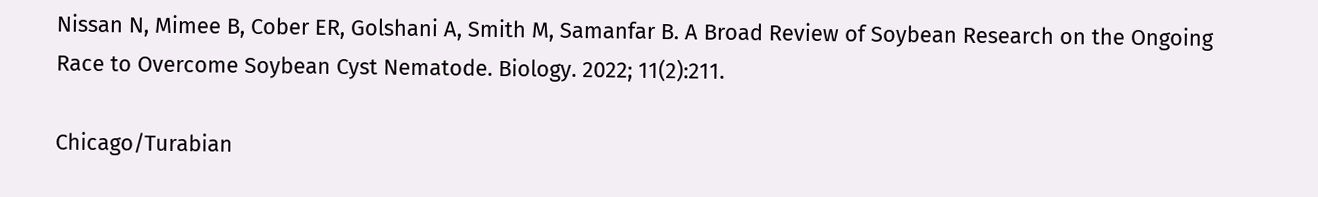Nissan N, Mimee B, Cober ER, Golshani A, Smith M, Samanfar B. A Broad Review of Soybean Research on the Ongoing Race to Overcome Soybean Cyst Nematode. Biology. 2022; 11(2):211.

Chicago/Turabian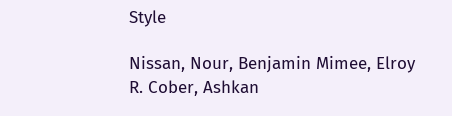Style

Nissan, Nour, Benjamin Mimee, Elroy R. Cober, Ashkan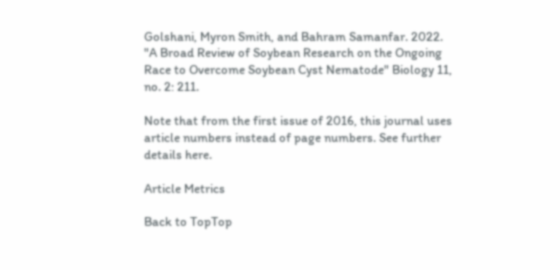Golshani, Myron Smith, and Bahram Samanfar. 2022. "A Broad Review of Soybean Research on the Ongoing Race to Overcome Soybean Cyst Nematode" Biology 11, no. 2: 211.

Note that from the first issue of 2016, this journal uses article numbers instead of page numbers. See further details here.

Article Metrics

Back to TopTop